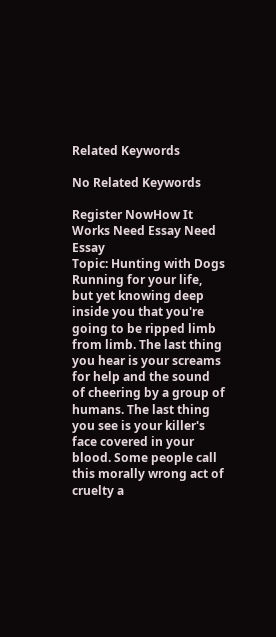Related Keywords

No Related Keywords

Register NowHow It Works Need Essay Need Essay
Topic: Hunting with Dogs Running for your life, but yet knowing deep inside you that you're going to be ripped limb from limb. The last thing you hear is your screams for help and the sound of cheering by a group of humans. The last thing you see is your killer's face covered in your blood. Some people call this morally wrong act of cruelty a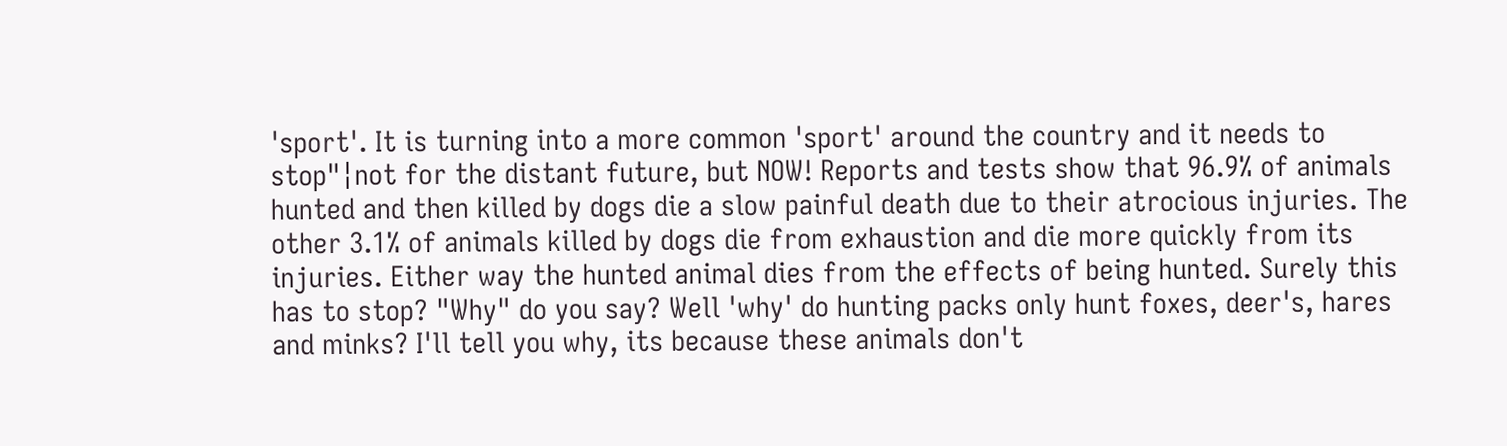'sport'. It is turning into a more common 'sport' around the country and it needs to stop"¦not for the distant future, but NOW! Reports and tests show that 96.9% of animals hunted and then killed by dogs die a slow painful death due to their atrocious injuries. The other 3.1% of animals killed by dogs die from exhaustion and die more quickly from its injuries. Either way the hunted animal dies from the effects of being hunted. Surely this has to stop? "Why" do you say? Well 'why' do hunting packs only hunt foxes, deer's, hares and minks? I'll tell you why, its because these animals don't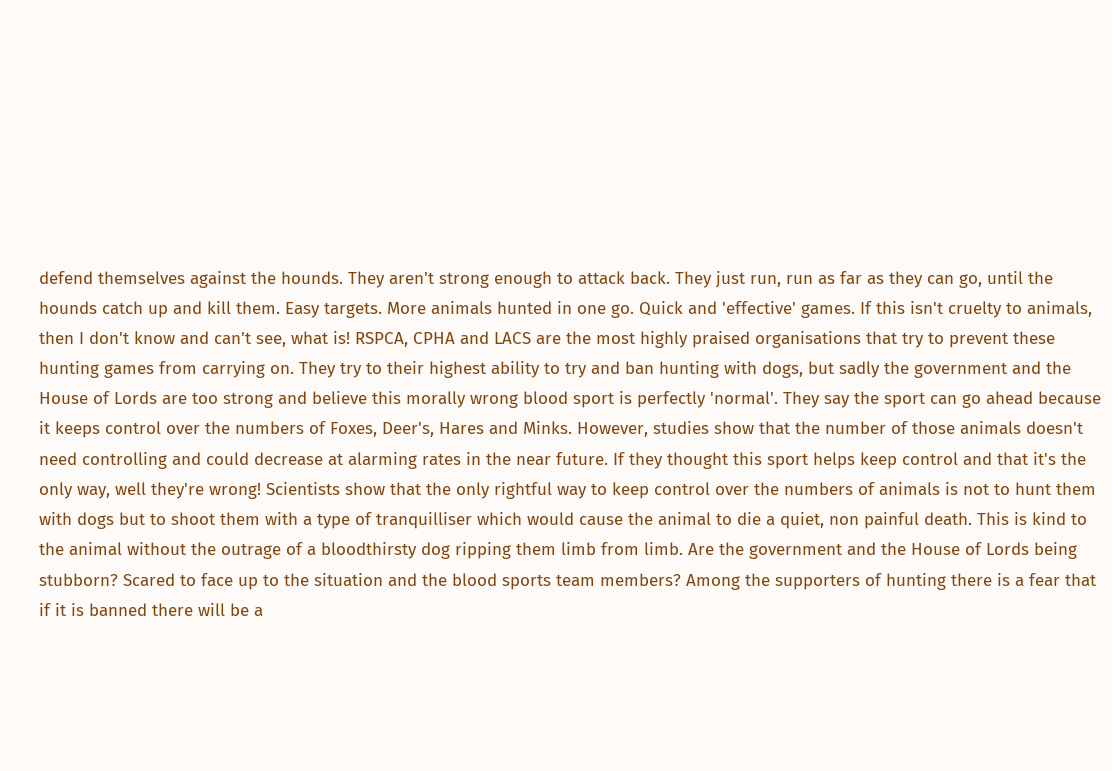defend themselves against the hounds. They aren't strong enough to attack back. They just run, run as far as they can go, until the hounds catch up and kill them. Easy targets. More animals hunted in one go. Quick and 'effective' games. If this isn't cruelty to animals, then I don't know and can't see, what is! RSPCA, CPHA and LACS are the most highly praised organisations that try to prevent these hunting games from carrying on. They try to their highest ability to try and ban hunting with dogs, but sadly the government and the House of Lords are too strong and believe this morally wrong blood sport is perfectly 'normal'. They say the sport can go ahead because it keeps control over the numbers of Foxes, Deer's, Hares and Minks. However, studies show that the number of those animals doesn't need controlling and could decrease at alarming rates in the near future. If they thought this sport helps keep control and that it's the only way, well they're wrong! Scientists show that the only rightful way to keep control over the numbers of animals is not to hunt them with dogs but to shoot them with a type of tranquilliser which would cause the animal to die a quiet, non painful death. This is kind to the animal without the outrage of a bloodthirsty dog ripping them limb from limb. Are the government and the House of Lords being stubborn? Scared to face up to the situation and the blood sports team members? Among the supporters of hunting there is a fear that if it is banned there will be a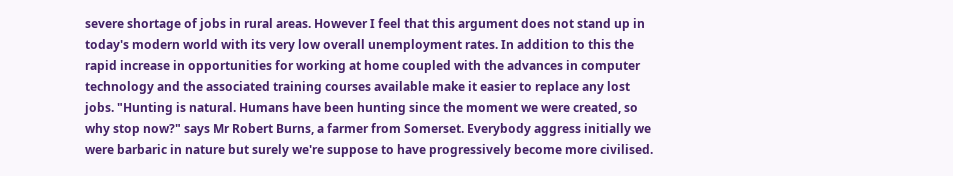severe shortage of jobs in rural areas. However I feel that this argument does not stand up in today's modern world with its very low overall unemployment rates. In addition to this the rapid increase in opportunities for working at home coupled with the advances in computer technology and the associated training courses available make it easier to replace any lost jobs. "Hunting is natural. Humans have been hunting since the moment we were created, so why stop now?" says Mr Robert Burns, a farmer from Somerset. Everybody aggress initially we were barbaric in nature but surely we're suppose to have progressively become more civilised.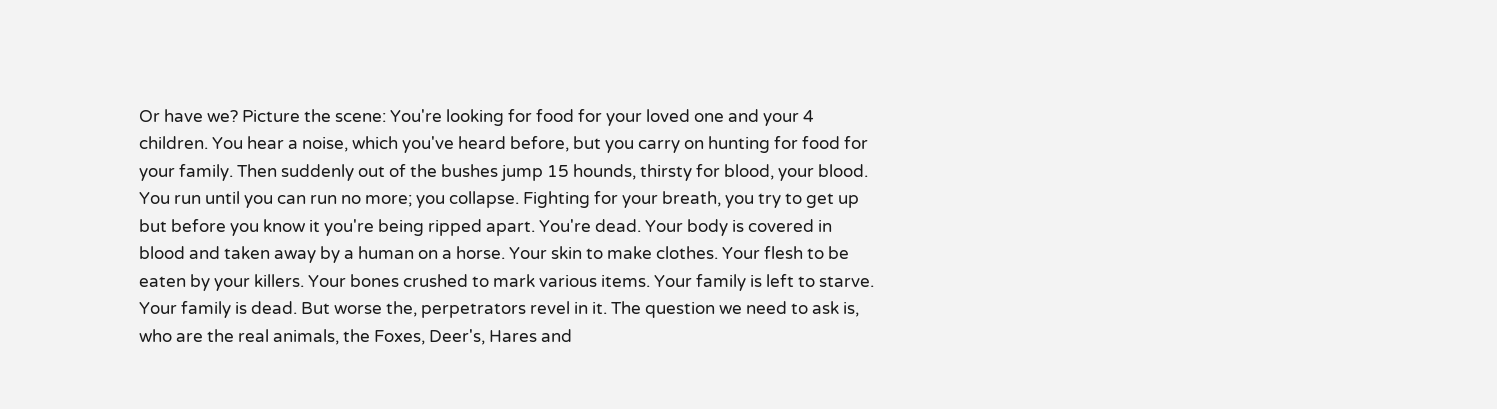Or have we? Picture the scene: You're looking for food for your loved one and your 4 children. You hear a noise, which you've heard before, but you carry on hunting for food for your family. Then suddenly out of the bushes jump 15 hounds, thirsty for blood, your blood. You run until you can run no more; you collapse. Fighting for your breath, you try to get up but before you know it you're being ripped apart. You're dead. Your body is covered in blood and taken away by a human on a horse. Your skin to make clothes. Your flesh to be eaten by your killers. Your bones crushed to mark various items. Your family is left to starve. Your family is dead. But worse the, perpetrators revel in it. The question we need to ask is, who are the real animals, the Foxes, Deer's, Hares and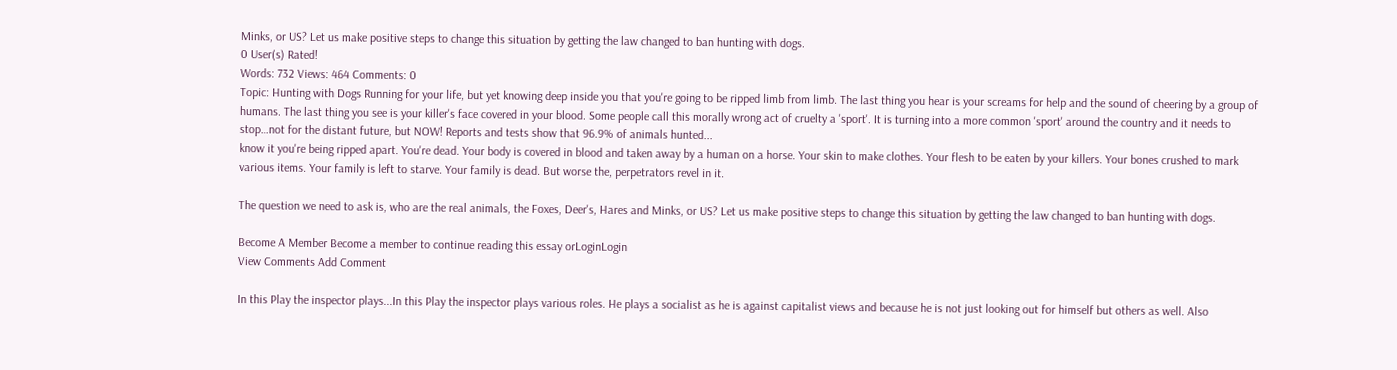Minks, or US? Let us make positive steps to change this situation by getting the law changed to ban hunting with dogs.
0 User(s) Rated!
Words: 732 Views: 464 Comments: 0
Topic: Hunting with Dogs Running for your life, but yet knowing deep inside you that you're going to be ripped limb from limb. The last thing you hear is your screams for help and the sound of cheering by a group of humans. The last thing you see is your killer's face covered in your blood. Some people call this morally wrong act of cruelty a 'sport'. It is turning into a more common 'sport' around the country and it needs to stop…not for the distant future, but NOW! Reports and tests show that 96.9% of animals hunted...
know it you're being ripped apart. You're dead. Your body is covered in blood and taken away by a human on a horse. Your skin to make clothes. Your flesh to be eaten by your killers. Your bones crushed to mark various items. Your family is left to starve. Your family is dead. But worse the, perpetrators revel in it.

The question we need to ask is, who are the real animals, the Foxes, Deer's, Hares and Minks, or US? Let us make positive steps to change this situation by getting the law changed to ban hunting with dogs.

Become A Member Become a member to continue reading this essay orLoginLogin
View Comments Add Comment

In this Play the inspector plays...In this Play the inspector plays various roles. He plays a socialist as he is against capitalist views and because he is not just looking out for himself but others as well. Also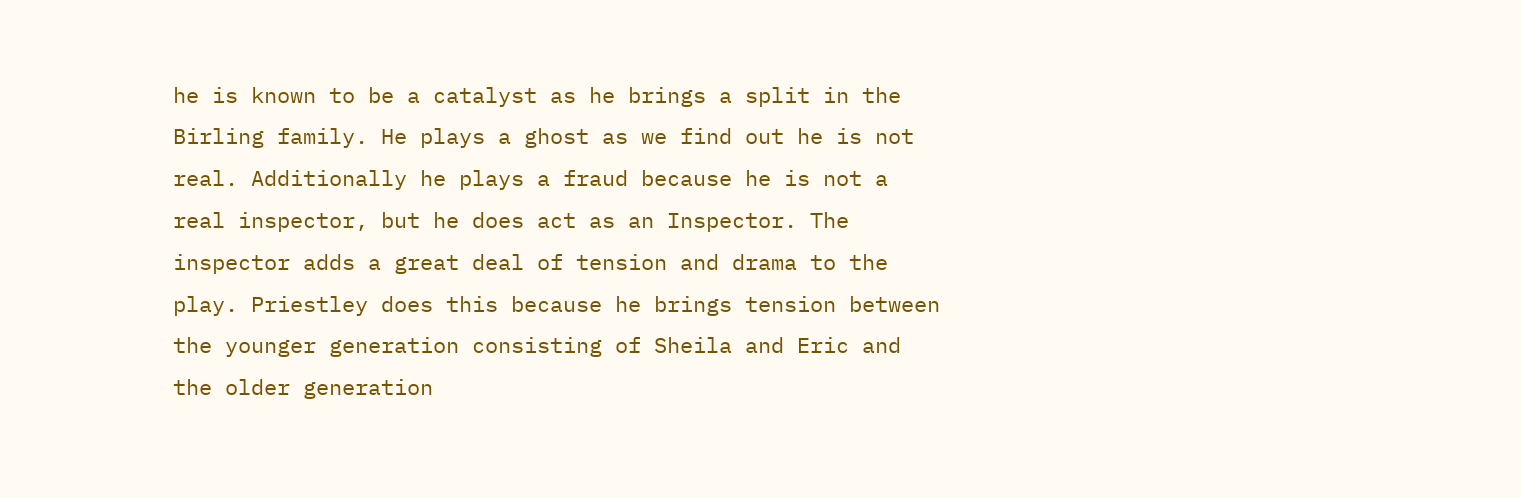he is known to be a catalyst as he brings a split in the Birling family. He plays a ghost as we find out he is not real. Additionally he plays a fraud because he is not a real inspector, but he does act as an Inspector. The inspector adds a great deal of tension and drama to the play. Priestley does this because he brings tension between the younger generation consisting of Sheila and Eric and the older generation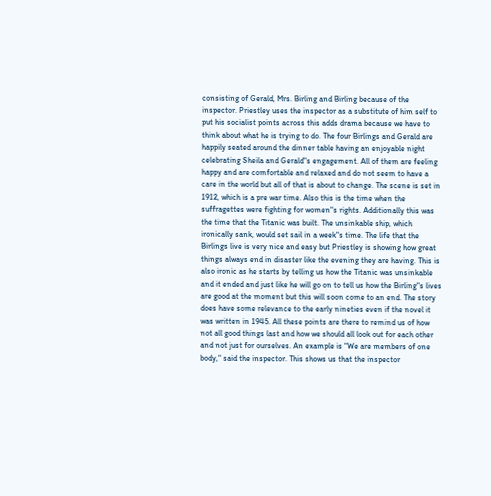consisting of Gerald, Mrs. Birling and Birling because of the inspector. Priestley uses the inspector as a substitute of him self to put his socialist points across this adds drama because we have to think about what he is trying to do. The four Birlings and Gerald are happily seated around the dinner table having an enjoyable night celebrating Sheila and Gerald"s engagement. All of them are feeling happy and are comfortable and relaxed and do not seem to have a care in the world but all of that is about to change. The scene is set in 1912, which is a pre war time. Also this is the time when the suffragettes were fighting for women"s rights. Additionally this was the time that the Titanic was built. The unsinkable ship, which ironically sank, would set sail in a week"s time. The life that the Birlings live is very nice and easy but Priestley is showing how great things always end in disaster like the evening they are having. This is also ironic as he starts by telling us how the Titanic was unsinkable and it ended and just like he will go on to tell us how the Birling"s lives are good at the moment but this will soon come to an end. The story does have some relevance to the early nineties even if the novel it was written in 1945. All these points are there to remind us of how not all good things last and how we should all look out for each other and not just for ourselves. An example is "We are members of one body," said the inspector. This shows us that the inspector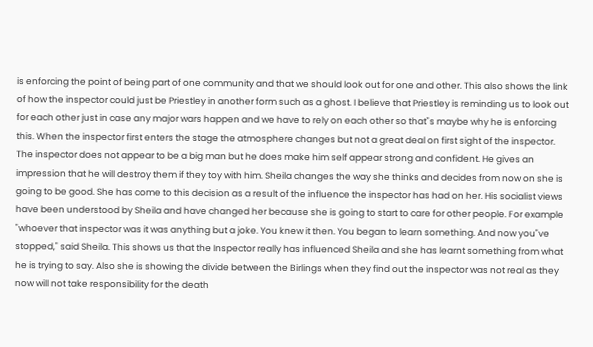is enforcing the point of being part of one community and that we should look out for one and other. This also shows the link of how the inspector could just be Priestley in another form such as a ghost. I believe that Priestley is reminding us to look out for each other just in case any major wars happen and we have to rely on each other so that"s maybe why he is enforcing this. When the inspector first enters the stage the atmosphere changes but not a great deal on first sight of the inspector. The inspector does not appear to be a big man but he does make him self appear strong and confident. He gives an impression that he will destroy them if they toy with him. Sheila changes the way she thinks and decides from now on she is going to be good. She has come to this decision as a result of the influence the inspector has had on her. His socialist views have been understood by Sheila and have changed her because she is going to start to care for other people. For example "whoever that inspector was it was anything but a joke. You knew it then. You began to learn something. And now you"ve stopped," said Sheila. This shows us that the Inspector really has influenced Sheila and she has learnt something from what he is trying to say. Also she is showing the divide between the Birlings when they find out the inspector was not real as they now will not take responsibility for the death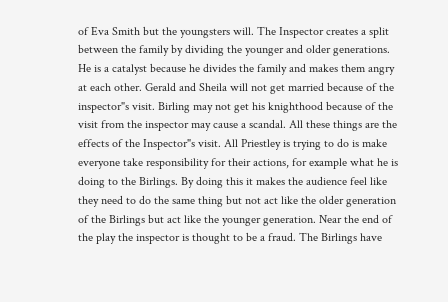of Eva Smith but the youngsters will. The Inspector creates a split between the family by dividing the younger and older generations. He is a catalyst because he divides the family and makes them angry at each other. Gerald and Sheila will not get married because of the inspector"s visit. Birling may not get his knighthood because of the visit from the inspector may cause a scandal. All these things are the effects of the Inspector"s visit. All Priestley is trying to do is make everyone take responsibility for their actions, for example what he is doing to the Birlings. By doing this it makes the audience feel like they need to do the same thing but not act like the older generation of the Birlings but act like the younger generation. Near the end of the play the inspector is thought to be a fraud. The Birlings have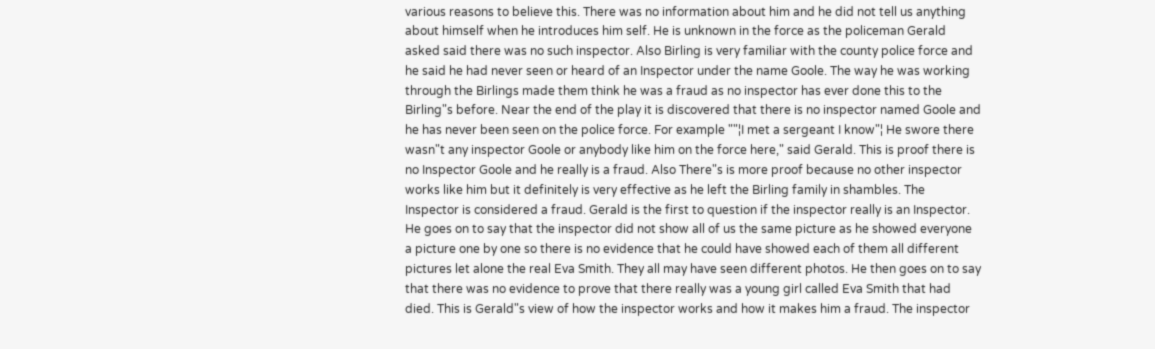various reasons to believe this. There was no information about him and he did not tell us anything about himself when he introduces him self. He is unknown in the force as the policeman Gerald asked said there was no such inspector. Also Birling is very familiar with the county police force and he said he had never seen or heard of an Inspector under the name Goole. The way he was working through the Birlings made them think he was a fraud as no inspector has ever done this to the Birling"s before. Near the end of the play it is discovered that there is no inspector named Goole and he has never been seen on the police force. For example ""¦I met a sergeant I know"¦ He swore there wasn"t any inspector Goole or anybody like him on the force here," said Gerald. This is proof there is no Inspector Goole and he really is a fraud. Also There"s is more proof because no other inspector works like him but it definitely is very effective as he left the Birling family in shambles. The Inspector is considered a fraud. Gerald is the first to question if the inspector really is an Inspector. He goes on to say that the inspector did not show all of us the same picture as he showed everyone a picture one by one so there is no evidence that he could have showed each of them all different pictures let alone the real Eva Smith. They all may have seen different photos. He then goes on to say that there was no evidence to prove that there really was a young girl called Eva Smith that had died. This is Gerald"s view of how the inspector works and how it makes him a fraud. The inspector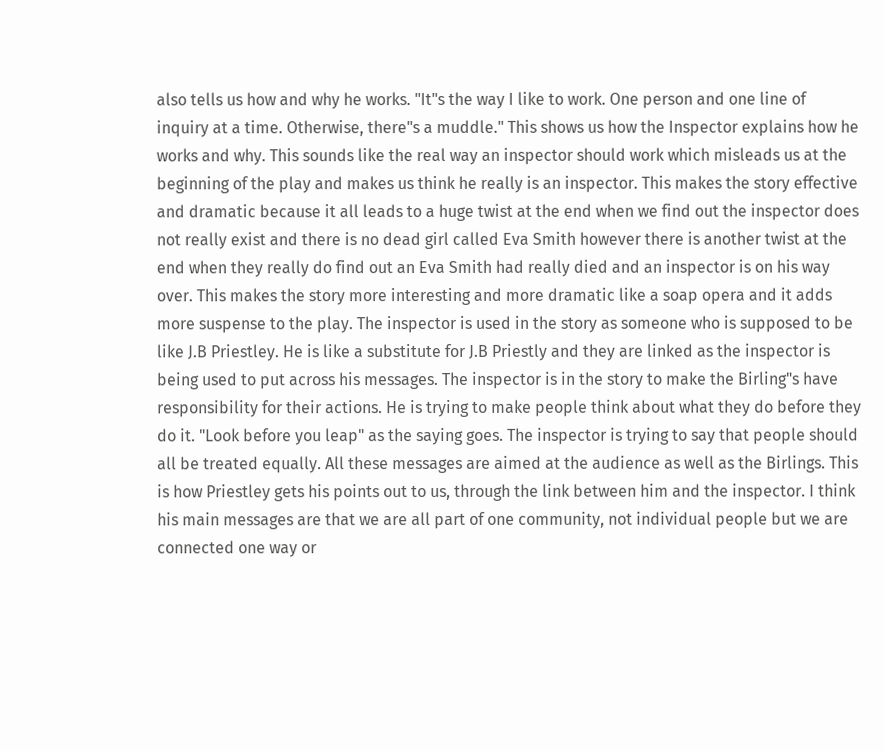also tells us how and why he works. "It"s the way I like to work. One person and one line of inquiry at a time. Otherwise, there"s a muddle." This shows us how the Inspector explains how he works and why. This sounds like the real way an inspector should work which misleads us at the beginning of the play and makes us think he really is an inspector. This makes the story effective and dramatic because it all leads to a huge twist at the end when we find out the inspector does not really exist and there is no dead girl called Eva Smith however there is another twist at the end when they really do find out an Eva Smith had really died and an inspector is on his way over. This makes the story more interesting and more dramatic like a soap opera and it adds more suspense to the play. The inspector is used in the story as someone who is supposed to be like J.B Priestley. He is like a substitute for J.B Priestly and they are linked as the inspector is being used to put across his messages. The inspector is in the story to make the Birling"s have responsibility for their actions. He is trying to make people think about what they do before they do it. "Look before you leap" as the saying goes. The inspector is trying to say that people should all be treated equally. All these messages are aimed at the audience as well as the Birlings. This is how Priestley gets his points out to us, through the link between him and the inspector. I think his main messages are that we are all part of one community, not individual people but we are connected one way or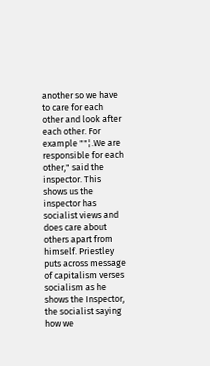another so we have to care for each other and look after each other. For example ""¦.We are responsible for each other," said the inspector. This shows us the inspector has socialist views and does care about others apart from himself. Priestley puts across message of capitalism verses socialism as he shows the Inspector, the socialist saying how we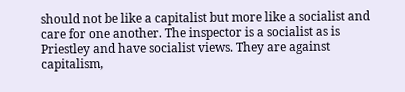should not be like a capitalist but more like a socialist and care for one another. The inspector is a socialist as is Priestley and have socialist views. They are against capitalism,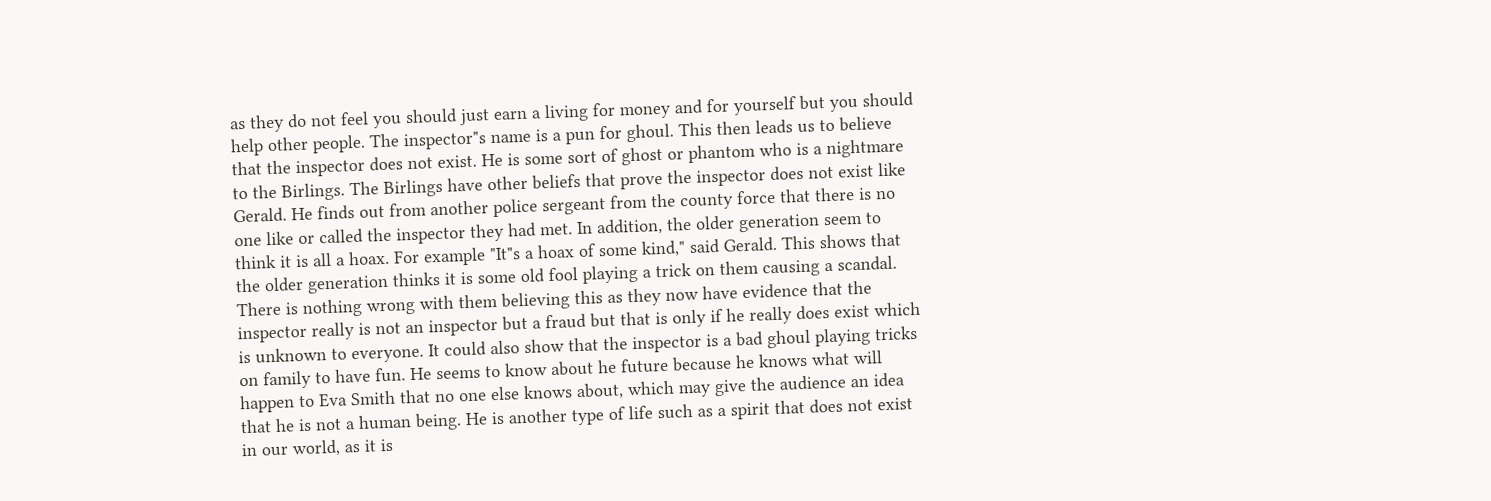as they do not feel you should just earn a living for money and for yourself but you should help other people. The inspector"s name is a pun for ghoul. This then leads us to believe that the inspector does not exist. He is some sort of ghost or phantom who is a nightmare to the Birlings. The Birlings have other beliefs that prove the inspector does not exist like Gerald. He finds out from another police sergeant from the county force that there is no one like or called the inspector they had met. In addition, the older generation seem to think it is all a hoax. For example "It"s a hoax of some kind," said Gerald. This shows that the older generation thinks it is some old fool playing a trick on them causing a scandal. There is nothing wrong with them believing this as they now have evidence that the inspector really is not an inspector but a fraud but that is only if he really does exist which is unknown to everyone. It could also show that the inspector is a bad ghoul playing tricks on family to have fun. He seems to know about he future because he knows what will happen to Eva Smith that no one else knows about, which may give the audience an idea that he is not a human being. He is another type of life such as a spirit that does not exist in our world, as it is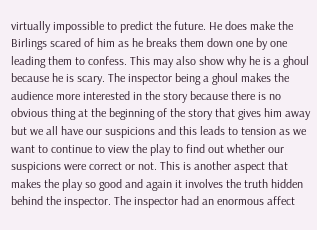virtually impossible to predict the future. He does make the Birlings scared of him as he breaks them down one by one leading them to confess. This may also show why he is a ghoul because he is scary. The inspector being a ghoul makes the audience more interested in the story because there is no obvious thing at the beginning of the story that gives him away but we all have our suspicions and this leads to tension as we want to continue to view the play to find out whether our suspicions were correct or not. This is another aspect that makes the play so good and again it involves the truth hidden behind the inspector. The inspector had an enormous affect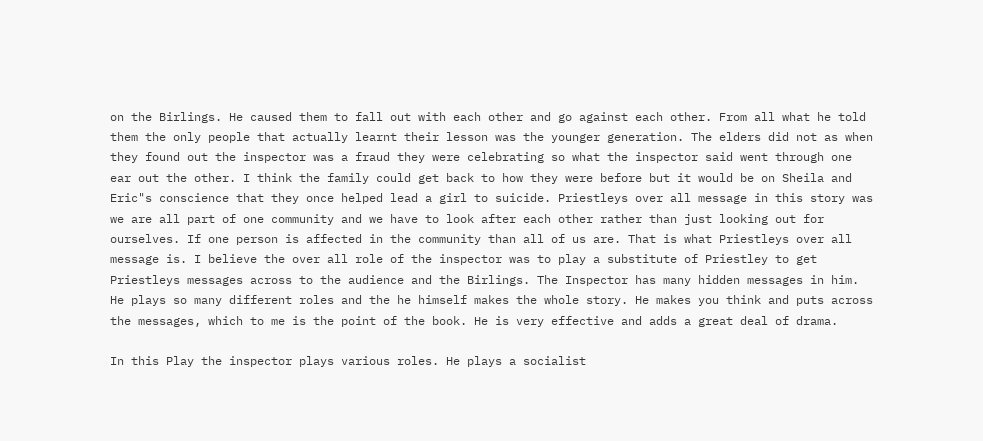on the Birlings. He caused them to fall out with each other and go against each other. From all what he told them the only people that actually learnt their lesson was the younger generation. The elders did not as when they found out the inspector was a fraud they were celebrating so what the inspector said went through one ear out the other. I think the family could get back to how they were before but it would be on Sheila and Eric"s conscience that they once helped lead a girl to suicide. Priestleys over all message in this story was we are all part of one community and we have to look after each other rather than just looking out for ourselves. If one person is affected in the community than all of us are. That is what Priestleys over all message is. I believe the over all role of the inspector was to play a substitute of Priestley to get Priestleys messages across to the audience and the Birlings. The Inspector has many hidden messages in him. He plays so many different roles and the he himself makes the whole story. He makes you think and puts across the messages, which to me is the point of the book. He is very effective and adds a great deal of drama.

In this Play the inspector plays various roles. He plays a socialist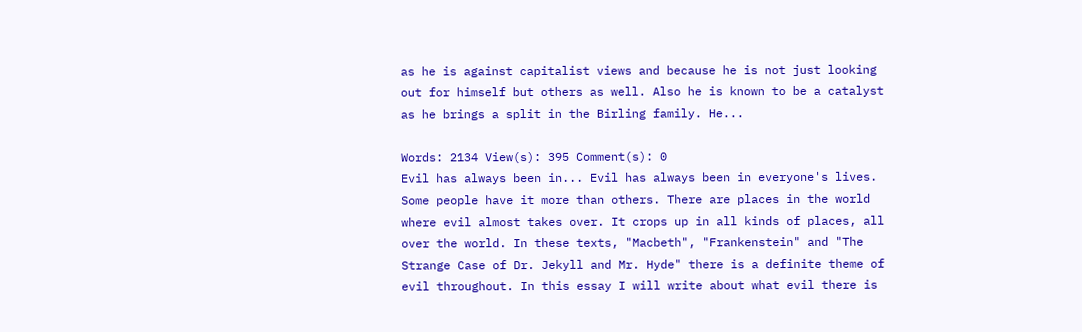as he is against capitalist views and because he is not just looking out for himself but others as well. Also he is known to be a catalyst as he brings a split in the Birling family. He...

Words: 2134 View(s): 395 Comment(s): 0
Evil has always been in... Evil has always been in everyone's lives. Some people have it more than others. There are places in the world where evil almost takes over. It crops up in all kinds of places, all over the world. In these texts, "Macbeth", "Frankenstein" and "The Strange Case of Dr. Jekyll and Mr. Hyde" there is a definite theme of evil throughout. In this essay I will write about what evil there is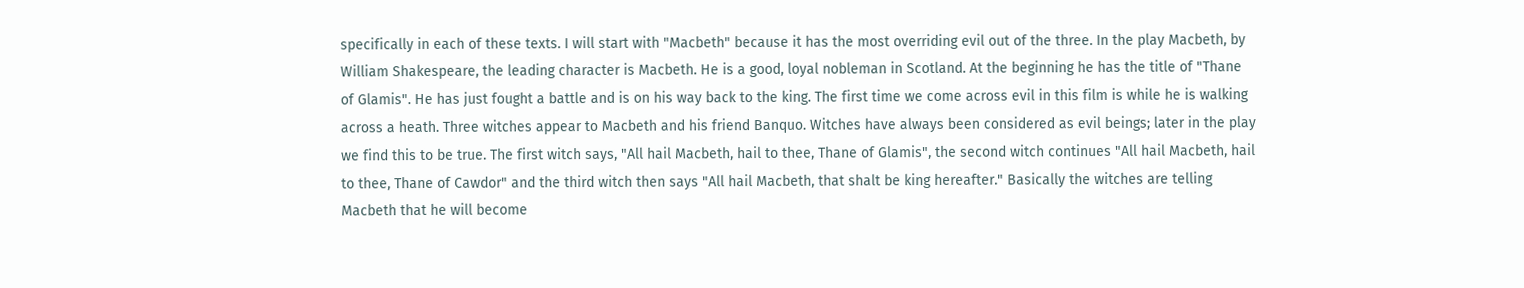specifically in each of these texts. I will start with "Macbeth" because it has the most overriding evil out of the three. In the play Macbeth, by William Shakespeare, the leading character is Macbeth. He is a good, loyal nobleman in Scotland. At the beginning he has the title of "Thane of Glamis". He has just fought a battle and is on his way back to the king. The first time we come across evil in this film is while he is walking across a heath. Three witches appear to Macbeth and his friend Banquo. Witches have always been considered as evil beings; later in the play we find this to be true. The first witch says, "All hail Macbeth, hail to thee, Thane of Glamis", the second witch continues "All hail Macbeth, hail to thee, Thane of Cawdor" and the third witch then says "All hail Macbeth, that shalt be king hereafter." Basically the witches are telling Macbeth that he will become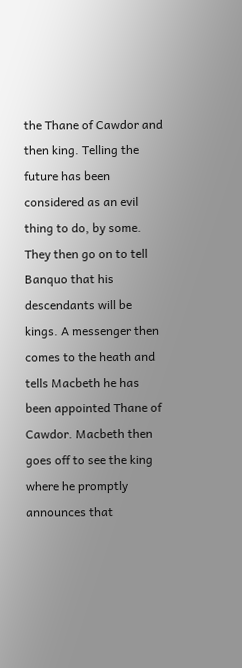the Thane of Cawdor and then king. Telling the future has been considered as an evil thing to do, by some. They then go on to tell Banquo that his descendants will be kings. A messenger then comes to the heath and tells Macbeth he has been appointed Thane of Cawdor. Macbeth then goes off to see the king where he promptly announces that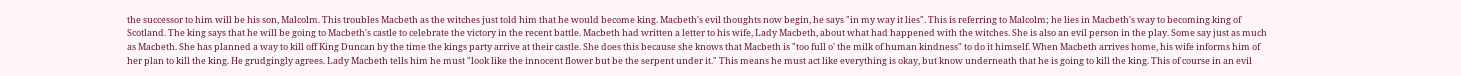the successor to him will be his son, Malcolm. This troubles Macbeth as the witches just told him that he would become king. Macbeth's evil thoughts now begin, he says "in my way it lies". This is referring to Malcolm; he lies in Macbeth's way to becoming king of Scotland. The king says that he will be going to Macbeth's castle to celebrate the victory in the recent battle. Macbeth had written a letter to his wife, Lady Macbeth, about what had happened with the witches. She is also an evil person in the play. Some say just as much as Macbeth. She has planned a way to kill off King Duncan by the time the kings party arrive at their castle. She does this because she knows that Macbeth is "too full o' the milk of human kindness" to do it himself. When Macbeth arrives home, his wife informs him of her plan to kill the king. He grudgingly agrees. Lady Macbeth tells him he must "look like the innocent flower but be the serpent under it." This means he must act like everything is okay, but know underneath that he is going to kill the king. This of course in an evil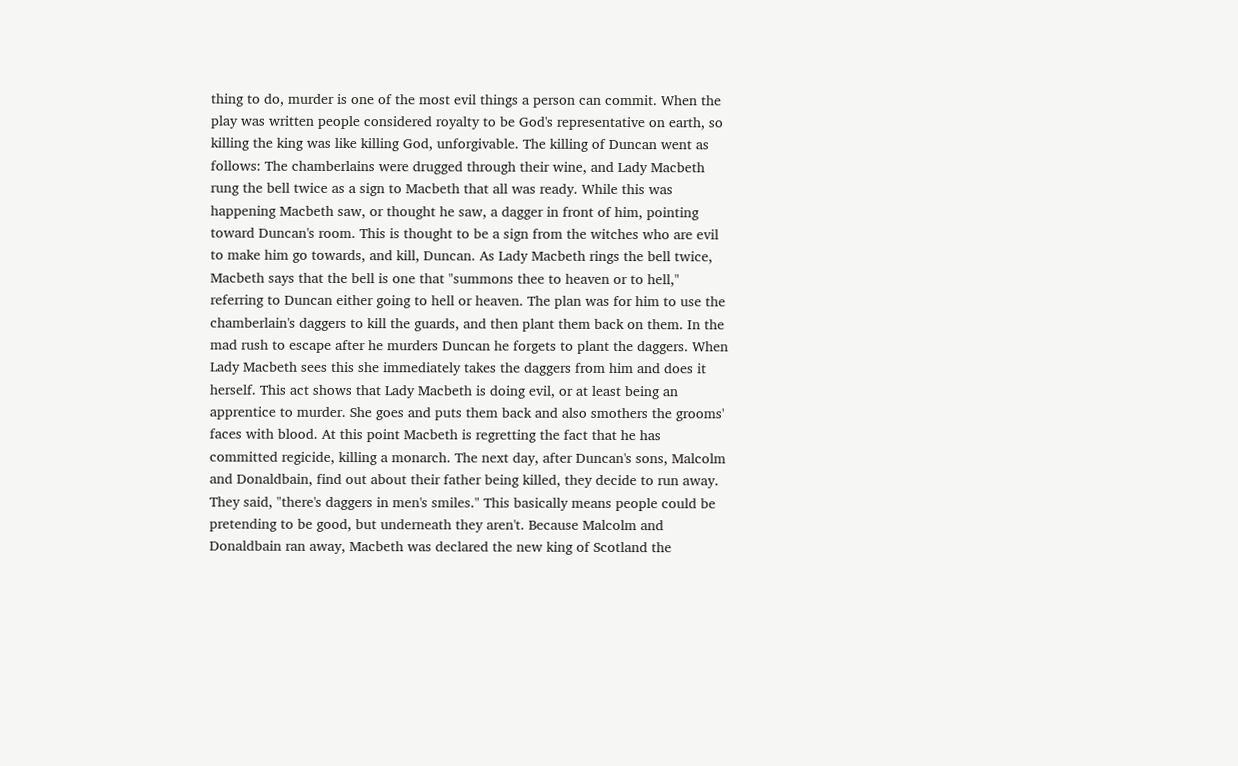thing to do, murder is one of the most evil things a person can commit. When the play was written people considered royalty to be God's representative on earth, so killing the king was like killing God, unforgivable. The killing of Duncan went as follows: The chamberlains were drugged through their wine, and Lady Macbeth rung the bell twice as a sign to Macbeth that all was ready. While this was happening Macbeth saw, or thought he saw, a dagger in front of him, pointing toward Duncan's room. This is thought to be a sign from the witches who are evil to make him go towards, and kill, Duncan. As Lady Macbeth rings the bell twice, Macbeth says that the bell is one that "summons thee to heaven or to hell," referring to Duncan either going to hell or heaven. The plan was for him to use the chamberlain's daggers to kill the guards, and then plant them back on them. In the mad rush to escape after he murders Duncan he forgets to plant the daggers. When Lady Macbeth sees this she immediately takes the daggers from him and does it herself. This act shows that Lady Macbeth is doing evil, or at least being an apprentice to murder. She goes and puts them back and also smothers the grooms' faces with blood. At this point Macbeth is regretting the fact that he has committed regicide, killing a monarch. The next day, after Duncan's sons, Malcolm and Donaldbain, find out about their father being killed, they decide to run away. They said, "there's daggers in men's smiles." This basically means people could be pretending to be good, but underneath they aren't. Because Malcolm and Donaldbain ran away, Macbeth was declared the new king of Scotland the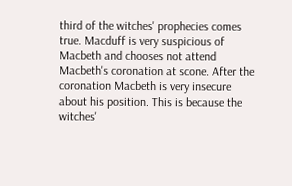third of the witches' prophecies comes true. Macduff is very suspicious of Macbeth and chooses not attend Macbeth's coronation at scone. After the coronation Macbeth is very insecure about his position. This is because the witches'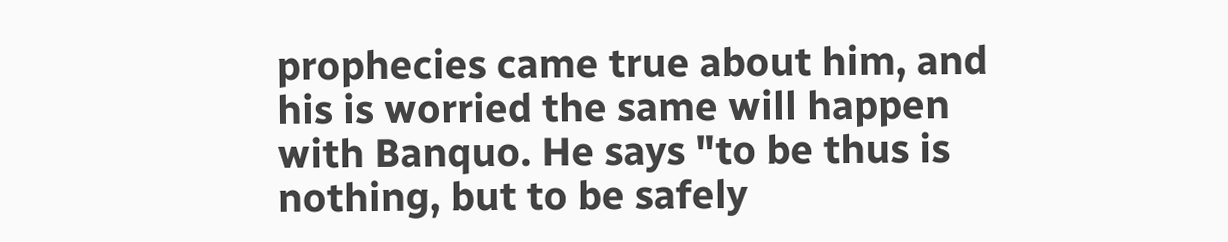prophecies came true about him, and his is worried the same will happen with Banquo. He says "to be thus is nothing, but to be safely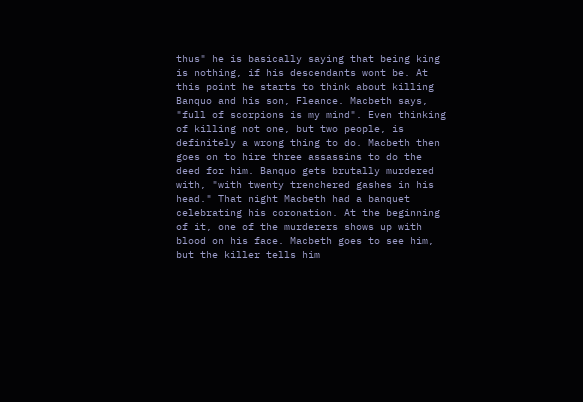thus" he is basically saying that being king is nothing, if his descendants wont be. At this point he starts to think about killing Banquo and his son, Fleance. Macbeth says, "full of scorpions is my mind". Even thinking of killing not one, but two people, is definitely a wrong thing to do. Macbeth then goes on to hire three assassins to do the deed for him. Banquo gets brutally murdered with, "with twenty trenchered gashes in his head." That night Macbeth had a banquet celebrating his coronation. At the beginning of it, one of the murderers shows up with blood on his face. Macbeth goes to see him, but the killer tells him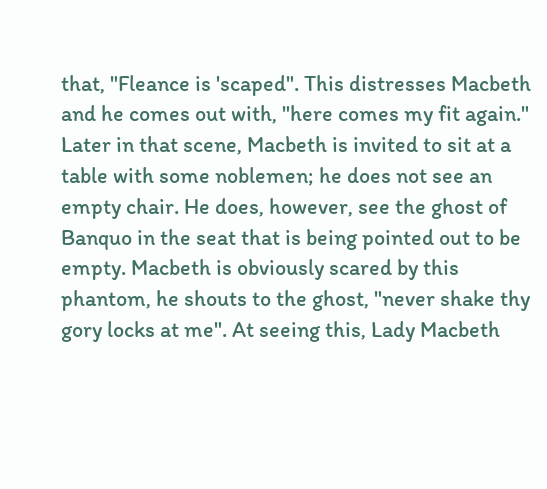that, "Fleance is 'scaped". This distresses Macbeth and he comes out with, "here comes my fit again." Later in that scene, Macbeth is invited to sit at a table with some noblemen; he does not see an empty chair. He does, however, see the ghost of Banquo in the seat that is being pointed out to be empty. Macbeth is obviously scared by this phantom, he shouts to the ghost, "never shake thy gory locks at me". At seeing this, Lady Macbeth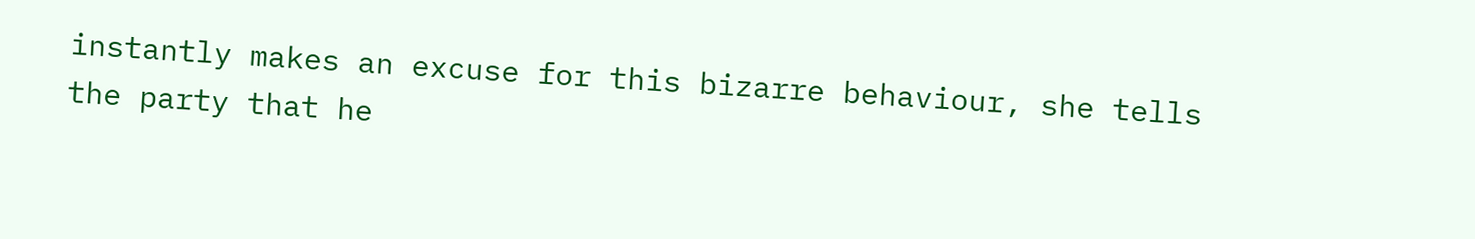instantly makes an excuse for this bizarre behaviour, she tells the party that he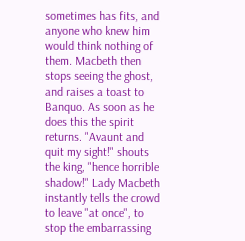sometimes has fits, and anyone who knew him would think nothing of them. Macbeth then stops seeing the ghost, and raises a toast to Banquo. As soon as he does this the spirit returns. "Avaunt and quit my sight!" shouts the king, "hence horrible shadow!" Lady Macbeth instantly tells the crowd to leave "at once", to stop the embarrassing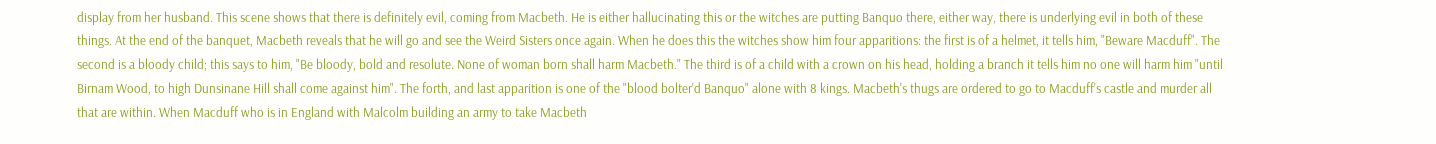display from her husband. This scene shows that there is definitely evil, coming from Macbeth. He is either hallucinating this or the witches are putting Banquo there, either way, there is underlying evil in both of these things. At the end of the banquet, Macbeth reveals that he will go and see the Weird Sisters once again. When he does this the witches show him four apparitions: the first is of a helmet, it tells him, "Beware Macduff". The second is a bloody child; this says to him, "Be bloody, bold and resolute. None of woman born shall harm Macbeth." The third is of a child with a crown on his head, holding a branch it tells him no one will harm him "until Birnam Wood, to high Dunsinane Hill shall come against him". The forth, and last apparition is one of the "blood bolter'd Banquo" alone with 8 kings. Macbeth's thugs are ordered to go to Macduff's castle and murder all that are within. When Macduff who is in England with Malcolm building an army to take Macbeth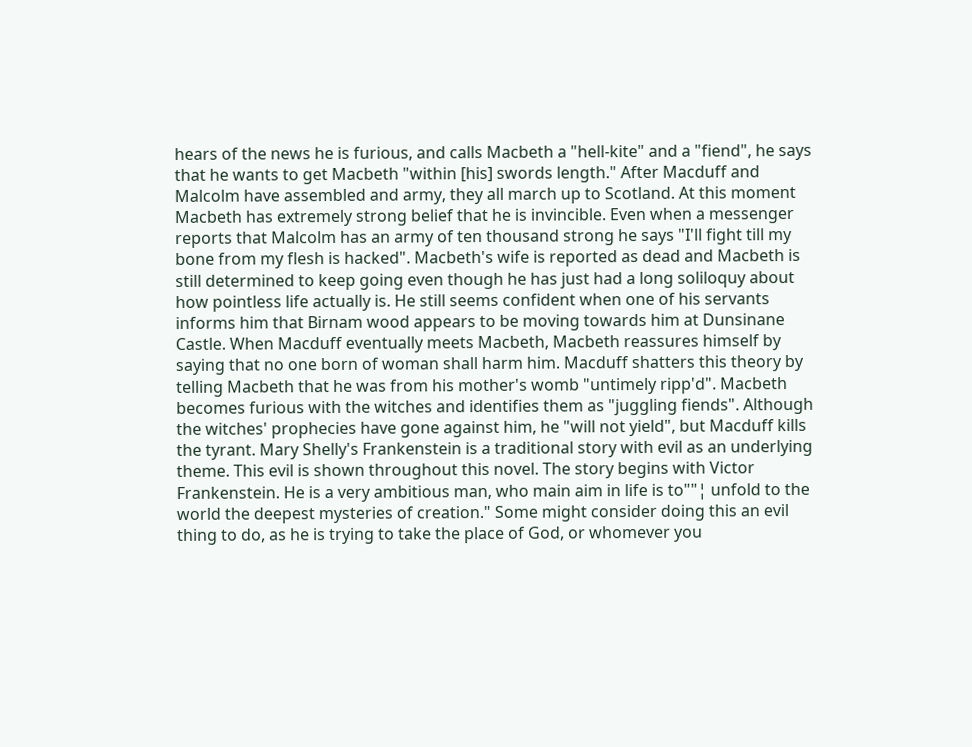hears of the news he is furious, and calls Macbeth a "hell-kite" and a "fiend", he says that he wants to get Macbeth "within [his] swords length." After Macduff and Malcolm have assembled and army, they all march up to Scotland. At this moment Macbeth has extremely strong belief that he is invincible. Even when a messenger reports that Malcolm has an army of ten thousand strong he says "I'll fight till my bone from my flesh is hacked". Macbeth's wife is reported as dead and Macbeth is still determined to keep going even though he has just had a long soliloquy about how pointless life actually is. He still seems confident when one of his servants informs him that Birnam wood appears to be moving towards him at Dunsinane Castle. When Macduff eventually meets Macbeth, Macbeth reassures himself by saying that no one born of woman shall harm him. Macduff shatters this theory by telling Macbeth that he was from his mother's womb "untimely ripp'd". Macbeth becomes furious with the witches and identifies them as "juggling fiends". Although the witches' prophecies have gone against him, he "will not yield", but Macduff kills the tyrant. Mary Shelly's Frankenstein is a traditional story with evil as an underlying theme. This evil is shown throughout this novel. The story begins with Victor Frankenstein. He is a very ambitious man, who main aim in life is to""¦ unfold to the world the deepest mysteries of creation." Some might consider doing this an evil thing to do, as he is trying to take the place of God, or whomever you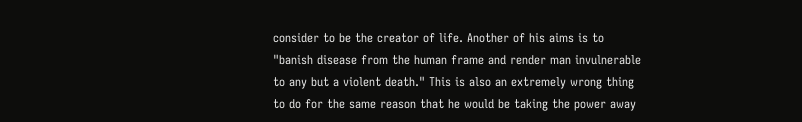consider to be the creator of life. Another of his aims is to "banish disease from the human frame and render man invulnerable to any but a violent death." This is also an extremely wrong thing to do for the same reason that he would be taking the power away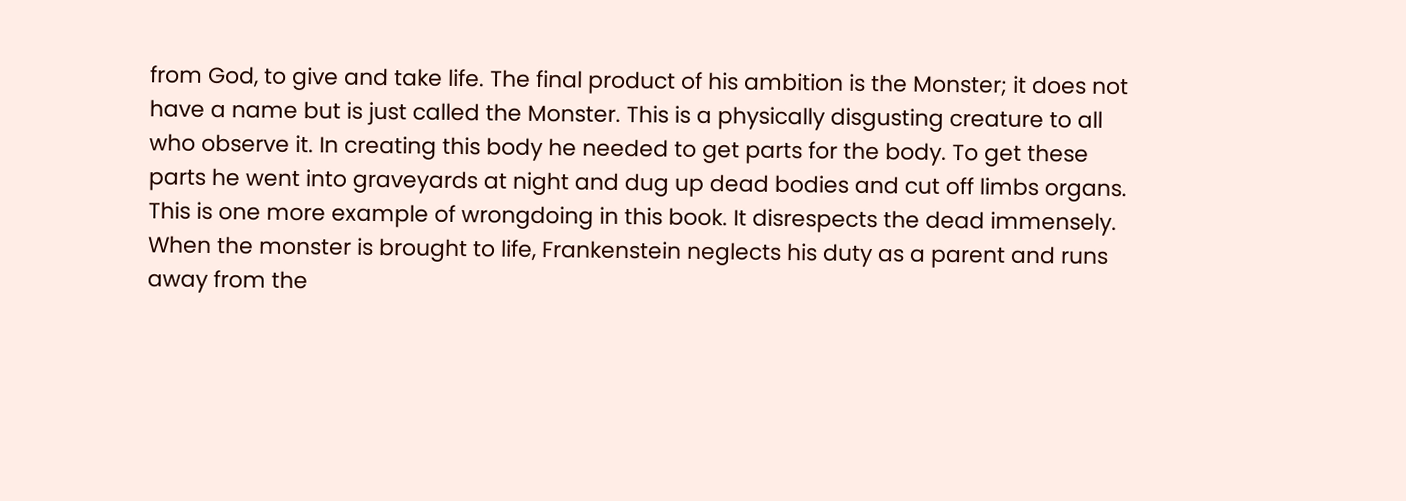from God, to give and take life. The final product of his ambition is the Monster; it does not have a name but is just called the Monster. This is a physically disgusting creature to all who observe it. In creating this body he needed to get parts for the body. To get these parts he went into graveyards at night and dug up dead bodies and cut off limbs organs. This is one more example of wrongdoing in this book. It disrespects the dead immensely. When the monster is brought to life, Frankenstein neglects his duty as a parent and runs away from the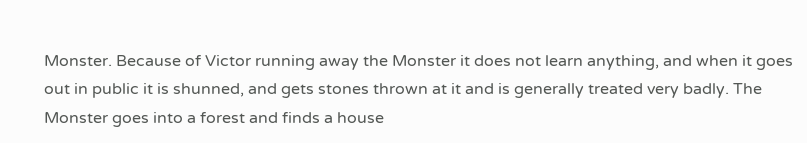Monster. Because of Victor running away the Monster it does not learn anything, and when it goes out in public it is shunned, and gets stones thrown at it and is generally treated very badly. The Monster goes into a forest and finds a house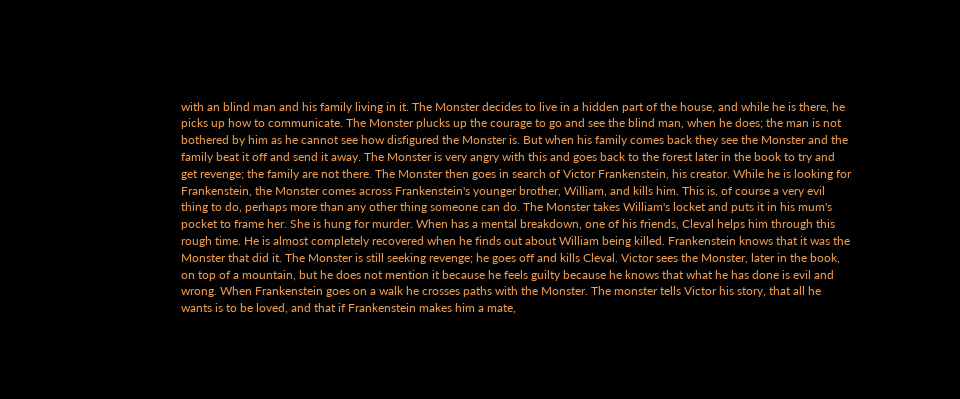with an blind man and his family living in it. The Monster decides to live in a hidden part of the house, and while he is there, he picks up how to communicate. The Monster plucks up the courage to go and see the blind man, when he does; the man is not bothered by him as he cannot see how disfigured the Monster is. But when his family comes back they see the Monster and the family beat it off and send it away. The Monster is very angry with this and goes back to the forest later in the book to try and get revenge; the family are not there. The Monster then goes in search of Victor Frankenstein, his creator. While he is looking for Frankenstein, the Monster comes across Frankenstein's younger brother, William, and kills him. This is, of course a very evil thing to do, perhaps more than any other thing someone can do. The Monster takes William's locket and puts it in his mum's pocket to frame her. She is hung for murder. When has a mental breakdown, one of his friends, Cleval helps him through this rough time. He is almost completely recovered when he finds out about William being killed. Frankenstein knows that it was the Monster that did it. The Monster is still seeking revenge; he goes off and kills Cleval. Victor sees the Monster, later in the book, on top of a mountain, but he does not mention it because he feels guilty because he knows that what he has done is evil and wrong. When Frankenstein goes on a walk he crosses paths with the Monster. The monster tells Victor his story, that all he wants is to be loved, and that if Frankenstein makes him a mate,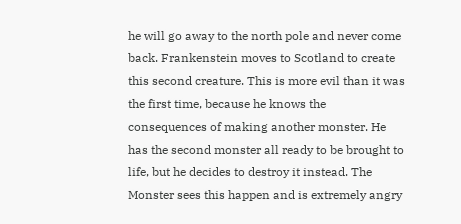he will go away to the north pole and never come back. Frankenstein moves to Scotland to create this second creature. This is more evil than it was the first time, because he knows the consequences of making another monster. He has the second monster all ready to be brought to life, but he decides to destroy it instead. The Monster sees this happen and is extremely angry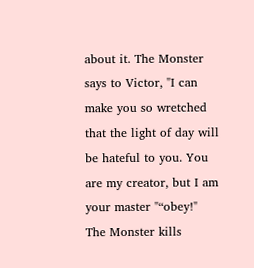about it. The Monster says to Victor, "I can make you so wretched that the light of day will be hateful to you. You are my creator, but I am your master "“obey!" The Monster kills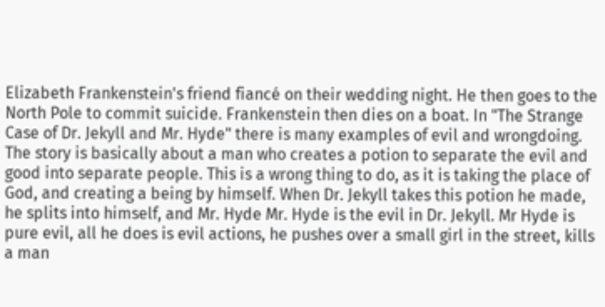Elizabeth Frankenstein's friend fiancé on their wedding night. He then goes to the North Pole to commit suicide. Frankenstein then dies on a boat. In "The Strange Case of Dr. Jekyll and Mr. Hyde" there is many examples of evil and wrongdoing. The story is basically about a man who creates a potion to separate the evil and good into separate people. This is a wrong thing to do, as it is taking the place of God, and creating a being by himself. When Dr. Jekyll takes this potion he made, he splits into himself, and Mr. Hyde Mr. Hyde is the evil in Dr. Jekyll. Mr Hyde is pure evil, all he does is evil actions, he pushes over a small girl in the street, kills a man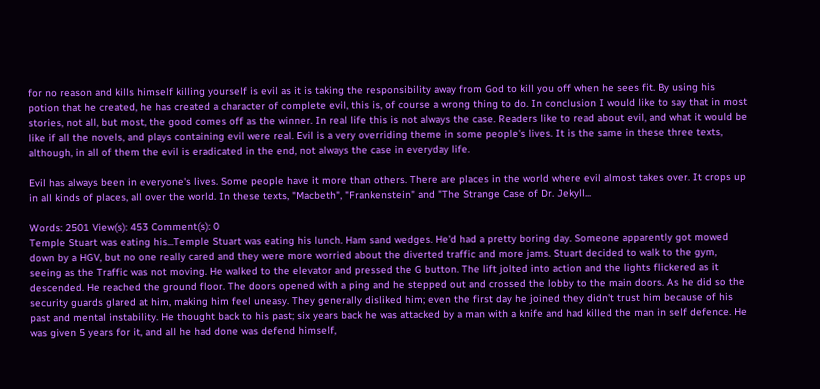for no reason and kills himself killing yourself is evil as it is taking the responsibility away from God to kill you off when he sees fit. By using his potion that he created, he has created a character of complete evil, this is, of course a wrong thing to do. In conclusion I would like to say that in most stories, not all, but most, the good comes off as the winner. In real life this is not always the case. Readers like to read about evil, and what it would be like if all the novels, and plays containing evil were real. Evil is a very overriding theme in some people's lives. It is the same in these three texts, although, in all of them the evil is eradicated in the end, not always the case in everyday life.

Evil has always been in everyone's lives. Some people have it more than others. There are places in the world where evil almost takes over. It crops up in all kinds of places, all over the world. In these texts, "Macbeth", "Frankenstein" and "The Strange Case of Dr. Jekyll...

Words: 2501 View(s): 453 Comment(s): 0
Temple Stuart was eating his...Temple Stuart was eating his lunch. Ham sand wedges. He'd had a pretty boring day. Someone apparently got mowed down by a HGV, but no one really cared and they were more worried about the diverted traffic and more jams. Stuart decided to walk to the gym, seeing as the Traffic was not moving. He walked to the elevator and pressed the G button. The lift jolted into action and the lights flickered as it descended. He reached the ground floor. The doors opened with a ping and he stepped out and crossed the lobby to the main doors. As he did so the security guards glared at him, making him feel uneasy. They generally disliked him; even the first day he joined they didn't trust him because of his past and mental instability. He thought back to his past; six years back he was attacked by a man with a knife and had killed the man in self defence. He was given 5 years for it, and all he had done was defend himself,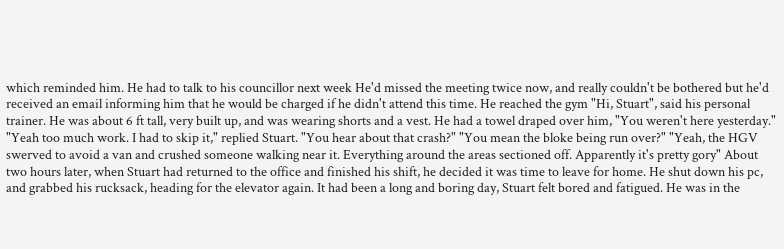which reminded him. He had to talk to his councillor next week He'd missed the meeting twice now, and really couldn't be bothered but he'd received an email informing him that he would be charged if he didn't attend this time. He reached the gym "Hi, Stuart", said his personal trainer. He was about 6 ft tall, very built up, and was wearing shorts and a vest. He had a towel draped over him, "You weren't here yesterday." "Yeah too much work. I had to skip it," replied Stuart. "You hear about that crash?" "You mean the bloke being run over?" "Yeah, the HGV swerved to avoid a van and crushed someone walking near it. Everything around the areas sectioned off. Apparently it's pretty gory" About two hours later, when Stuart had returned to the office and finished his shift, he decided it was time to leave for home. He shut down his pc, and grabbed his rucksack, heading for the elevator again. It had been a long and boring day, Stuart felt bored and fatigued. He was in the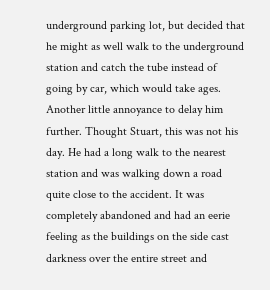underground parking lot, but decided that he might as well walk to the underground station and catch the tube instead of going by car, which would take ages. Another little annoyance to delay him further. Thought Stuart, this was not his day. He had a long walk to the nearest station and was walking down a road quite close to the accident. It was completely abandoned and had an eerie feeling as the buildings on the side cast darkness over the entire street and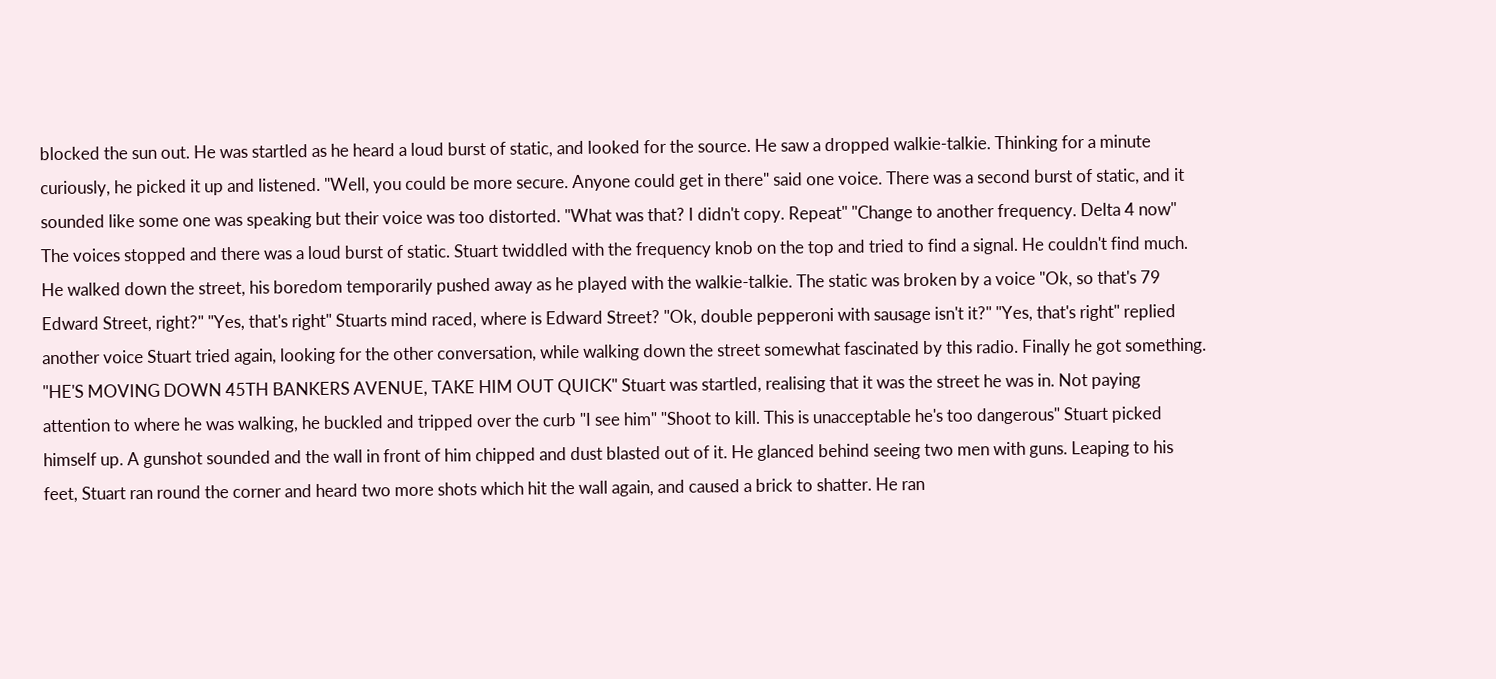blocked the sun out. He was startled as he heard a loud burst of static, and looked for the source. He saw a dropped walkie-talkie. Thinking for a minute curiously, he picked it up and listened. "Well, you could be more secure. Anyone could get in there" said one voice. There was a second burst of static, and it sounded like some one was speaking but their voice was too distorted. "What was that? I didn't copy. Repeat" "Change to another frequency. Delta 4 now" The voices stopped and there was a loud burst of static. Stuart twiddled with the frequency knob on the top and tried to find a signal. He couldn't find much. He walked down the street, his boredom temporarily pushed away as he played with the walkie-talkie. The static was broken by a voice "Ok, so that's 79 Edward Street, right?" "Yes, that's right" Stuarts mind raced, where is Edward Street? "Ok, double pepperoni with sausage isn't it?" "Yes, that's right" replied another voice Stuart tried again, looking for the other conversation, while walking down the street somewhat fascinated by this radio. Finally he got something. "HE'S MOVING DOWN 45TH BANKERS AVENUE, TAKE HIM OUT QUICK" Stuart was startled, realising that it was the street he was in. Not paying attention to where he was walking, he buckled and tripped over the curb "I see him" "Shoot to kill. This is unacceptable he's too dangerous" Stuart picked himself up. A gunshot sounded and the wall in front of him chipped and dust blasted out of it. He glanced behind seeing two men with guns. Leaping to his feet, Stuart ran round the corner and heard two more shots which hit the wall again, and caused a brick to shatter. He ran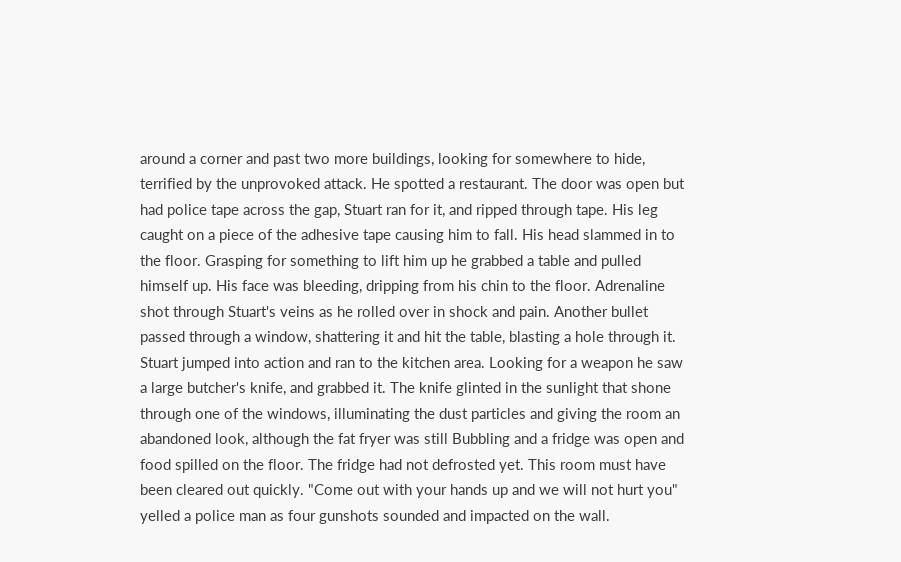around a corner and past two more buildings, looking for somewhere to hide, terrified by the unprovoked attack. He spotted a restaurant. The door was open but had police tape across the gap, Stuart ran for it, and ripped through tape. His leg caught on a piece of the adhesive tape causing him to fall. His head slammed in to the floor. Grasping for something to lift him up he grabbed a table and pulled himself up. His face was bleeding, dripping from his chin to the floor. Adrenaline shot through Stuart's veins as he rolled over in shock and pain. Another bullet passed through a window, shattering it and hit the table, blasting a hole through it. Stuart jumped into action and ran to the kitchen area. Looking for a weapon he saw a large butcher's knife, and grabbed it. The knife glinted in the sunlight that shone through one of the windows, illuminating the dust particles and giving the room an abandoned look, although the fat fryer was still Bubbling and a fridge was open and food spilled on the floor. The fridge had not defrosted yet. This room must have been cleared out quickly. "Come out with your hands up and we will not hurt you" yelled a police man as four gunshots sounded and impacted on the wall.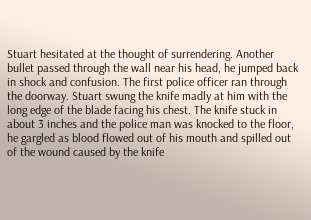Stuart hesitated at the thought of surrendering. Another bullet passed through the wall near his head, he jumped back in shock and confusion. The first police officer ran through the doorway. Stuart swung the knife madly at him with the long edge of the blade facing his chest. The knife stuck in about 3 inches and the police man was knocked to the floor, he gargled as blood flowed out of his mouth and spilled out of the wound caused by the knife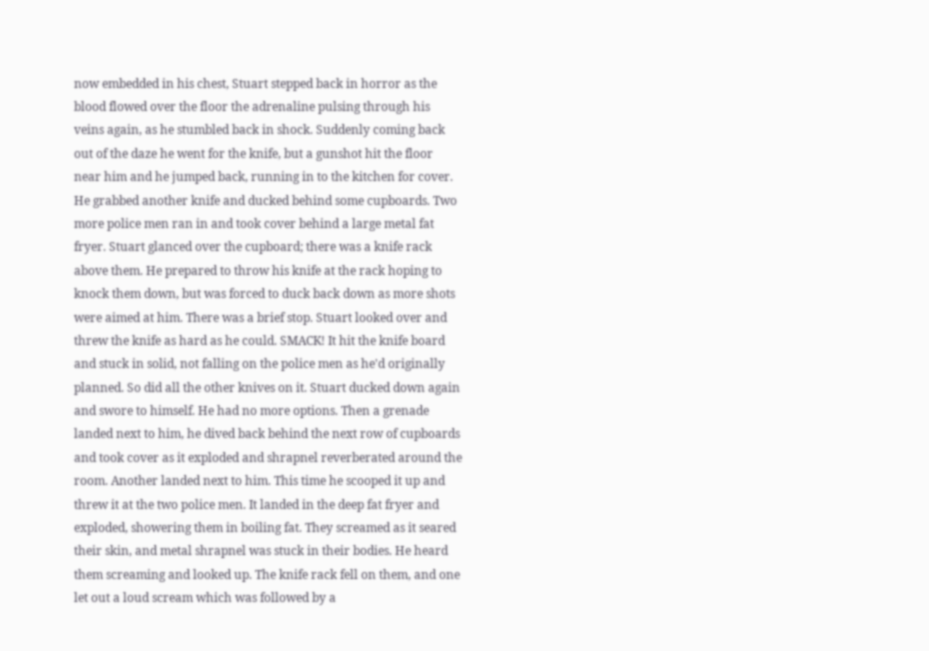now embedded in his chest, Stuart stepped back in horror as the blood flowed over the floor the adrenaline pulsing through his veins again, as he stumbled back in shock. Suddenly coming back out of the daze he went for the knife, but a gunshot hit the floor near him and he jumped back, running in to the kitchen for cover. He grabbed another knife and ducked behind some cupboards. Two more police men ran in and took cover behind a large metal fat fryer. Stuart glanced over the cupboard; there was a knife rack above them. He prepared to throw his knife at the rack hoping to knock them down, but was forced to duck back down as more shots were aimed at him. There was a brief stop. Stuart looked over and threw the knife as hard as he could. SMACK! It hit the knife board and stuck in solid, not falling on the police men as he'd originally planned. So did all the other knives on it. Stuart ducked down again and swore to himself. He had no more options. Then a grenade landed next to him, he dived back behind the next row of cupboards and took cover as it exploded and shrapnel reverberated around the room. Another landed next to him. This time he scooped it up and threw it at the two police men. It landed in the deep fat fryer and exploded, showering them in boiling fat. They screamed as it seared their skin, and metal shrapnel was stuck in their bodies. He heard them screaming and looked up. The knife rack fell on them, and one let out a loud scream which was followed by a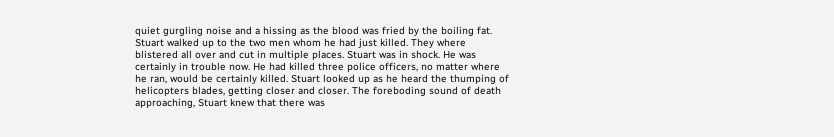quiet gurgling noise and a hissing as the blood was fried by the boiling fat. Stuart walked up to the two men whom he had just killed. They where blistered all over and cut in multiple places. Stuart was in shock. He was certainly in trouble now. He had killed three police officers, no matter where he ran, would be certainly killed. Stuart looked up as he heard the thumping of helicopters blades, getting closer and closer. The foreboding sound of death approaching, Stuart knew that there was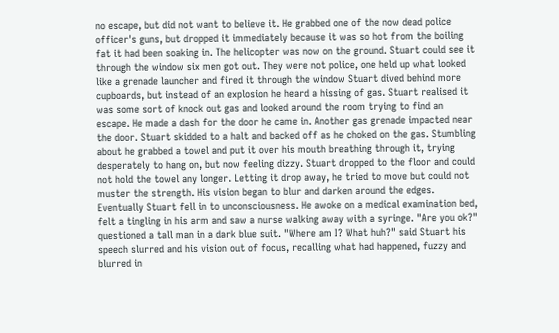no escape, but did not want to believe it. He grabbed one of the now dead police officer's guns, but dropped it immediately because it was so hot from the boiling fat it had been soaking in. The helicopter was now on the ground. Stuart could see it through the window six men got out. They were not police, one held up what looked like a grenade launcher and fired it through the window Stuart dived behind more cupboards, but instead of an explosion he heard a hissing of gas. Stuart realised it was some sort of knock out gas and looked around the room trying to find an escape. He made a dash for the door he came in. Another gas grenade impacted near the door. Stuart skidded to a halt and backed off as he choked on the gas. Stumbling about he grabbed a towel and put it over his mouth breathing through it, trying desperately to hang on, but now feeling dizzy. Stuart dropped to the floor and could not hold the towel any longer. Letting it drop away, he tried to move but could not muster the strength. His vision began to blur and darken around the edges. Eventually Stuart fell in to unconsciousness. He awoke on a medical examination bed, felt a tingling in his arm and saw a nurse walking away with a syringe. "Are you ok?" questioned a tall man in a dark blue suit. "Where am I? What huh?" said Stuart his speech slurred and his vision out of focus, recalling what had happened, fuzzy and blurred in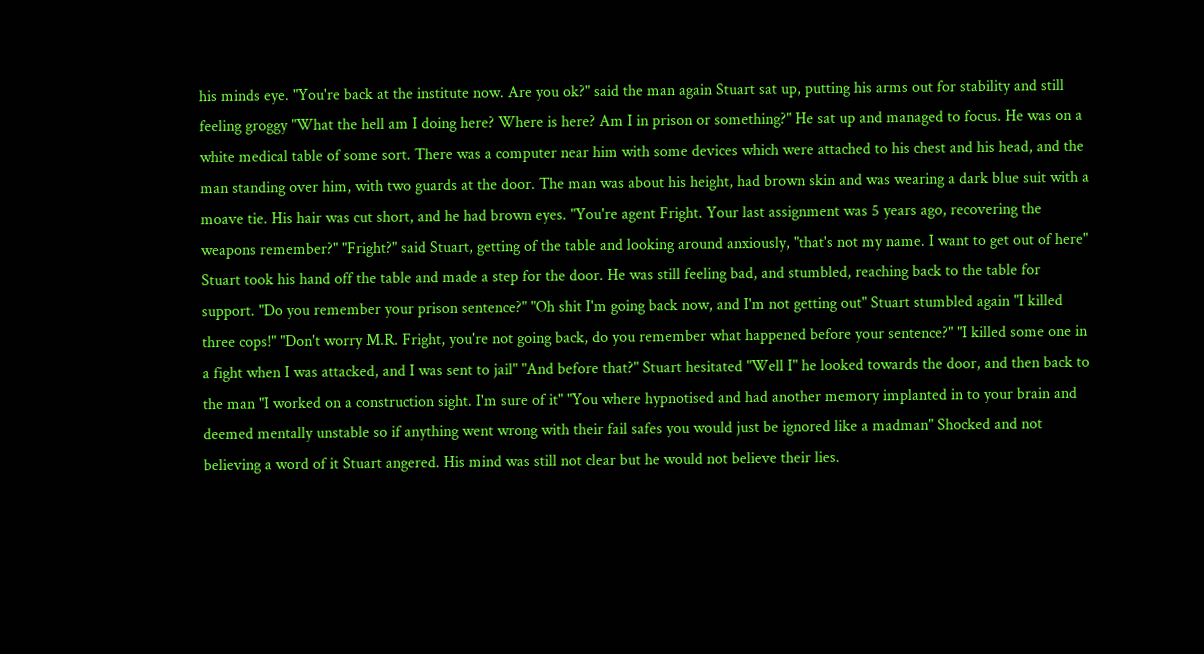his minds eye. "You're back at the institute now. Are you ok?" said the man again Stuart sat up, putting his arms out for stability and still feeling groggy "What the hell am I doing here? Where is here? Am I in prison or something?" He sat up and managed to focus. He was on a white medical table of some sort. There was a computer near him with some devices which were attached to his chest and his head, and the man standing over him, with two guards at the door. The man was about his height, had brown skin and was wearing a dark blue suit with a moave tie. His hair was cut short, and he had brown eyes. "You're agent Fright. Your last assignment was 5 years ago, recovering the weapons remember?" "Fright?" said Stuart, getting of the table and looking around anxiously, "that's not my name. I want to get out of here" Stuart took his hand off the table and made a step for the door. He was still feeling bad, and stumbled, reaching back to the table for support. "Do you remember your prison sentence?" "Oh shit I'm going back now, and I'm not getting out" Stuart stumbled again "I killed three cops!" "Don't worry M.R. Fright, you're not going back, do you remember what happened before your sentence?" "I killed some one in a fight when I was attacked, and I was sent to jail" "And before that?" Stuart hesitated "Well I" he looked towards the door, and then back to the man "I worked on a construction sight. I'm sure of it" "You where hypnotised and had another memory implanted in to your brain and deemed mentally unstable so if anything went wrong with their fail safes you would just be ignored like a madman" Shocked and not believing a word of it Stuart angered. His mind was still not clear but he would not believe their lies.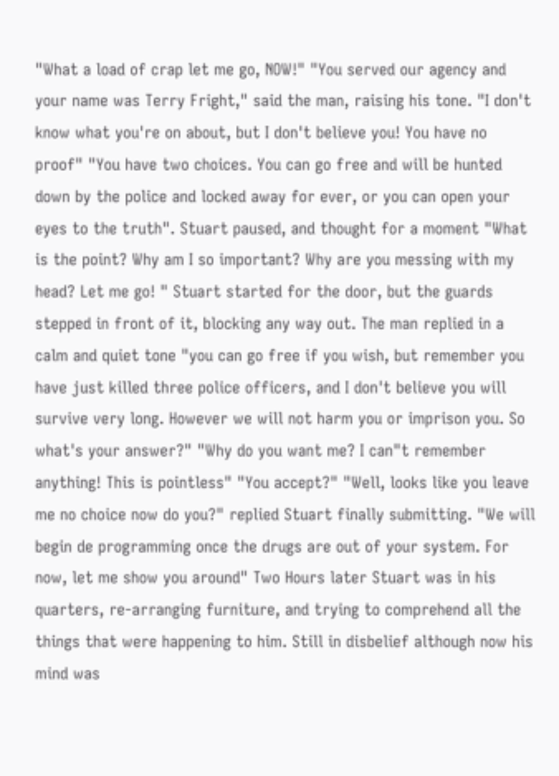"What a load of crap let me go, NOW!" "You served our agency and your name was Terry Fright," said the man, raising his tone. "I don't know what you're on about, but I don't believe you! You have no proof" "You have two choices. You can go free and will be hunted down by the police and locked away for ever, or you can open your eyes to the truth". Stuart paused, and thought for a moment "What is the point? Why am I so important? Why are you messing with my head? Let me go! " Stuart started for the door, but the guards stepped in front of it, blocking any way out. The man replied in a calm and quiet tone "you can go free if you wish, but remember you have just killed three police officers, and I don't believe you will survive very long. However we will not harm you or imprison you. So what's your answer?" "Why do you want me? I can"t remember anything! This is pointless" "You accept?" "Well, looks like you leave me no choice now do you?" replied Stuart finally submitting. "We will begin de programming once the drugs are out of your system. For now, let me show you around" Two Hours later Stuart was in his quarters, re-arranging furniture, and trying to comprehend all the things that were happening to him. Still in disbelief although now his mind was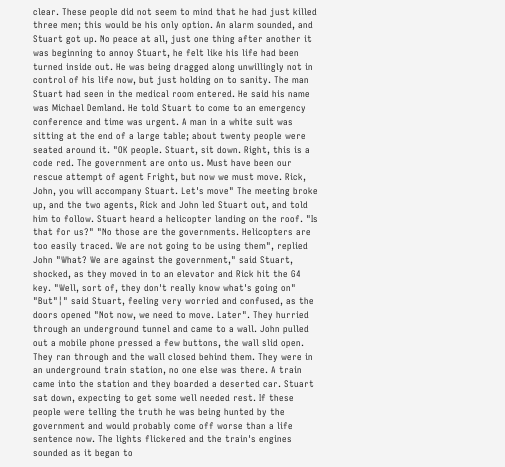clear. These people did not seem to mind that he had just killed three men; this would be his only option. An alarm sounded, and Stuart got up. No peace at all, just one thing after another it was beginning to annoy Stuart, he felt like his life had been turned inside out. He was being dragged along unwillingly not in control of his life now, but just holding on to sanity. The man Stuart had seen in the medical room entered. He said his name was Michael Demland. He told Stuart to come to an emergency conference and time was urgent. A man in a white suit was sitting at the end of a large table; about twenty people were seated around it. "OK people. Stuart, sit down. Right, this is a code red. The government are onto us. Must have been our rescue attempt of agent Fright, but now we must move. Rick, John, you will accompany Stuart. Let's move" The meeting broke up, and the two agents, Rick and John led Stuart out, and told him to follow. Stuart heard a helicopter landing on the roof. "Is that for us?" "No those are the governments. Helicopters are too easily traced. We are not going to be using them", replied John "What? We are against the government," said Stuart, shocked, as they moved in to an elevator and Rick hit the G4 key. "Well, sort of, they don't really know what's going on" "But"¦" said Stuart, feeling very worried and confused, as the doors opened "Not now, we need to move. Later". They hurried through an underground tunnel and came to a wall. John pulled out a mobile phone pressed a few buttons, the wall slid open. They ran through and the wall closed behind them. They were in an underground train station, no one else was there. A train came into the station and they boarded a deserted car. Stuart sat down, expecting to get some well needed rest. If these people were telling the truth he was being hunted by the government and would probably come off worse than a life sentence now. The lights flickered and the train's engines sounded as it began to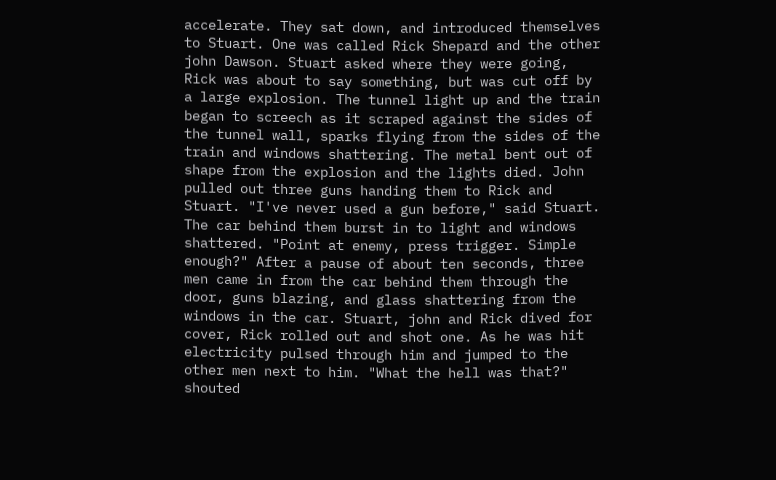accelerate. They sat down, and introduced themselves to Stuart. One was called Rick Shepard and the other john Dawson. Stuart asked where they were going, Rick was about to say something, but was cut off by a large explosion. The tunnel light up and the train began to screech as it scraped against the sides of the tunnel wall, sparks flying from the sides of the train and windows shattering. The metal bent out of shape from the explosion and the lights died. John pulled out three guns handing them to Rick and Stuart. "I've never used a gun before," said Stuart. The car behind them burst in to light and windows shattered. "Point at enemy, press trigger. Simple enough?" After a pause of about ten seconds, three men came in from the car behind them through the door, guns blazing, and glass shattering from the windows in the car. Stuart, john and Rick dived for cover, Rick rolled out and shot one. As he was hit electricity pulsed through him and jumped to the other men next to him. "What the hell was that?" shouted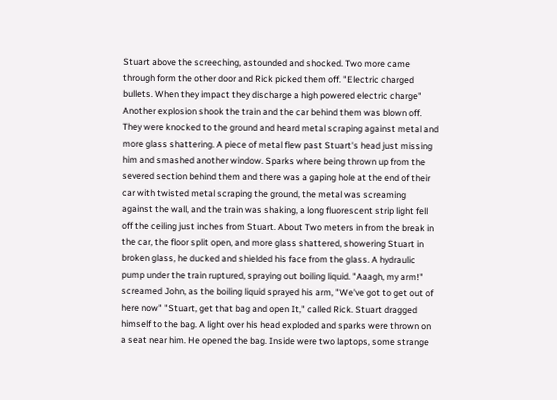Stuart above the screeching, astounded and shocked. Two more came through form the other door and Rick picked them off. "Electric charged bullets. When they impact they discharge a high powered electric charge" Another explosion shook the train and the car behind them was blown off. They were knocked to the ground and heard metal scraping against metal and more glass shattering. A piece of metal flew past Stuart's head just missing him and smashed another window. Sparks where being thrown up from the severed section behind them and there was a gaping hole at the end of their car with twisted metal scraping the ground, the metal was screaming against the wall, and the train was shaking, a long fluorescent strip light fell off the ceiling just inches from Stuart. About Two meters in from the break in the car, the floor split open, and more glass shattered, showering Stuart in broken glass, he ducked and shielded his face from the glass. A hydraulic pump under the train ruptured, spraying out boiling liquid. "Aaagh, my arm!" screamed John, as the boiling liquid sprayed his arm, "We've got to get out of here now" "Stuart, get that bag and open It," called Rick. Stuart dragged himself to the bag. A light over his head exploded and sparks were thrown on a seat near him. He opened the bag. Inside were two laptops, some strange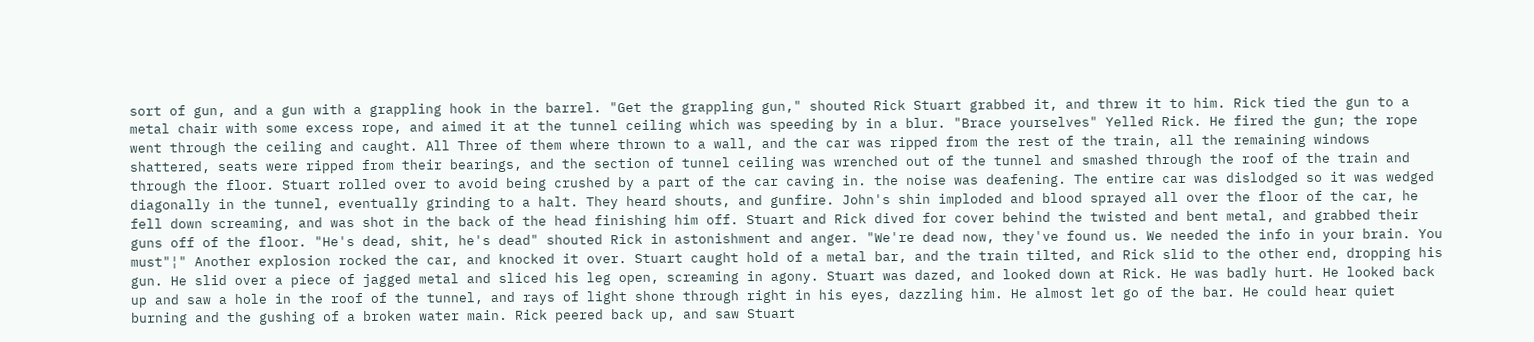sort of gun, and a gun with a grappling hook in the barrel. "Get the grappling gun," shouted Rick Stuart grabbed it, and threw it to him. Rick tied the gun to a metal chair with some excess rope, and aimed it at the tunnel ceiling which was speeding by in a blur. "Brace yourselves" Yelled Rick. He fired the gun; the rope went through the ceiling and caught. All Three of them where thrown to a wall, and the car was ripped from the rest of the train, all the remaining windows shattered, seats were ripped from their bearings, and the section of tunnel ceiling was wrenched out of the tunnel and smashed through the roof of the train and through the floor. Stuart rolled over to avoid being crushed by a part of the car caving in. the noise was deafening. The entire car was dislodged so it was wedged diagonally in the tunnel, eventually grinding to a halt. They heard shouts, and gunfire. John's shin imploded and blood sprayed all over the floor of the car, he fell down screaming, and was shot in the back of the head finishing him off. Stuart and Rick dived for cover behind the twisted and bent metal, and grabbed their guns off of the floor. "He's dead, shit, he's dead" shouted Rick in astonishment and anger. "We're dead now, they've found us. We needed the info in your brain. You must"¦" Another explosion rocked the car, and knocked it over. Stuart caught hold of a metal bar, and the train tilted, and Rick slid to the other end, dropping his gun. He slid over a piece of jagged metal and sliced his leg open, screaming in agony. Stuart was dazed, and looked down at Rick. He was badly hurt. He looked back up and saw a hole in the roof of the tunnel, and rays of light shone through right in his eyes, dazzling him. He almost let go of the bar. He could hear quiet burning and the gushing of a broken water main. Rick peered back up, and saw Stuart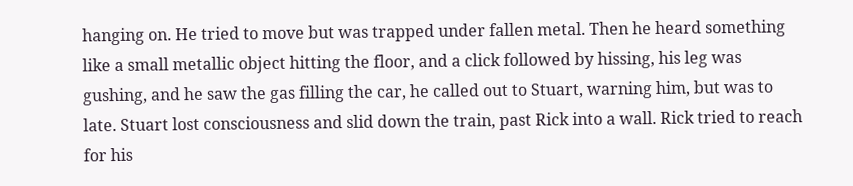hanging on. He tried to move but was trapped under fallen metal. Then he heard something like a small metallic object hitting the floor, and a click followed by hissing, his leg was gushing, and he saw the gas filling the car, he called out to Stuart, warning him, but was to late. Stuart lost consciousness and slid down the train, past Rick into a wall. Rick tried to reach for his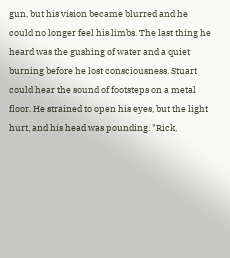gun, but his vision became blurred and he could no longer feel his limbs. The last thing he heard was the gushing of water and a quiet burning before he lost consciousness. Stuart could hear the sound of footsteps on a metal floor. He strained to open his eyes, but the light hurt, and his head was pounding. "Rick,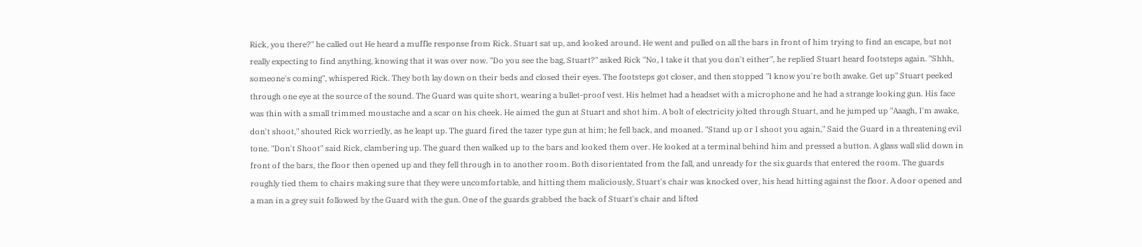Rick, you there?" he called out He heard a muffle response from Rick. Stuart sat up, and looked around. He went and pulled on all the bars in front of him trying to find an escape, but not really expecting to find anything, knowing that it was over now. "Do you see the bag, Stuart?" asked Rick "No, I take it that you don't either", he replied Stuart heard footsteps again. "Shhh, someone's coming", whispered Rick. They both lay down on their beds and closed their eyes. The footsteps got closer, and then stopped "I know you're both awake. Get up" Stuart peeked through one eye at the source of the sound. The Guard was quite short, wearing a bullet-proof vest. His helmet had a headset with a microphone and he had a strange looking gun. His face was thin with a small trimmed moustache and a scar on his cheek. He aimed the gun at Stuart and shot him. A bolt of electricity jolted through Stuart, and he jumped up "Aaagh, I'm awake, don't shoot," shouted Rick worriedly, as he leapt up. The guard fired the tazer type gun at him; he fell back, and moaned. "Stand up or I shoot you again," Said the Guard in a threatening evil tone. "Don't Shoot" said Rick, clambering up. The guard then walked up to the bars and looked them over. He looked at a terminal behind him and pressed a button. A glass wall slid down in front of the bars, the floor then opened up and they fell through in to another room. Both disorientated from the fall, and unready for the six guards that entered the room. The guards roughly tied them to chairs making sure that they were uncomfortable, and hitting them maliciously, Stuart's chair was knocked over, his head hitting against the floor. A door opened and a man in a grey suit followed by the Guard with the gun. One of the guards grabbed the back of Stuart's chair and lifted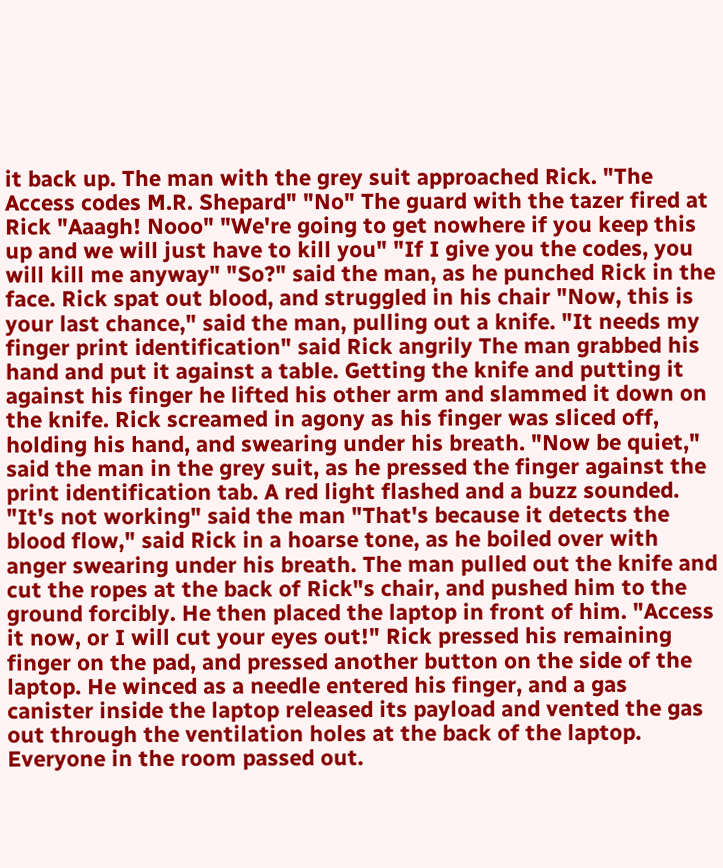it back up. The man with the grey suit approached Rick. "The Access codes M.R. Shepard" "No" The guard with the tazer fired at Rick "Aaagh! Nooo" "We're going to get nowhere if you keep this up and we will just have to kill you" "If I give you the codes, you will kill me anyway" "So?" said the man, as he punched Rick in the face. Rick spat out blood, and struggled in his chair "Now, this is your last chance," said the man, pulling out a knife. "It needs my finger print identification" said Rick angrily The man grabbed his hand and put it against a table. Getting the knife and putting it against his finger he lifted his other arm and slammed it down on the knife. Rick screamed in agony as his finger was sliced off, holding his hand, and swearing under his breath. "Now be quiet," said the man in the grey suit, as he pressed the finger against the print identification tab. A red light flashed and a buzz sounded. "It's not working" said the man "That's because it detects the blood flow," said Rick in a hoarse tone, as he boiled over with anger swearing under his breath. The man pulled out the knife and cut the ropes at the back of Rick"s chair, and pushed him to the ground forcibly. He then placed the laptop in front of him. "Access it now, or I will cut your eyes out!" Rick pressed his remaining finger on the pad, and pressed another button on the side of the laptop. He winced as a needle entered his finger, and a gas canister inside the laptop released its payload and vented the gas out through the ventilation holes at the back of the laptop. Everyone in the room passed out.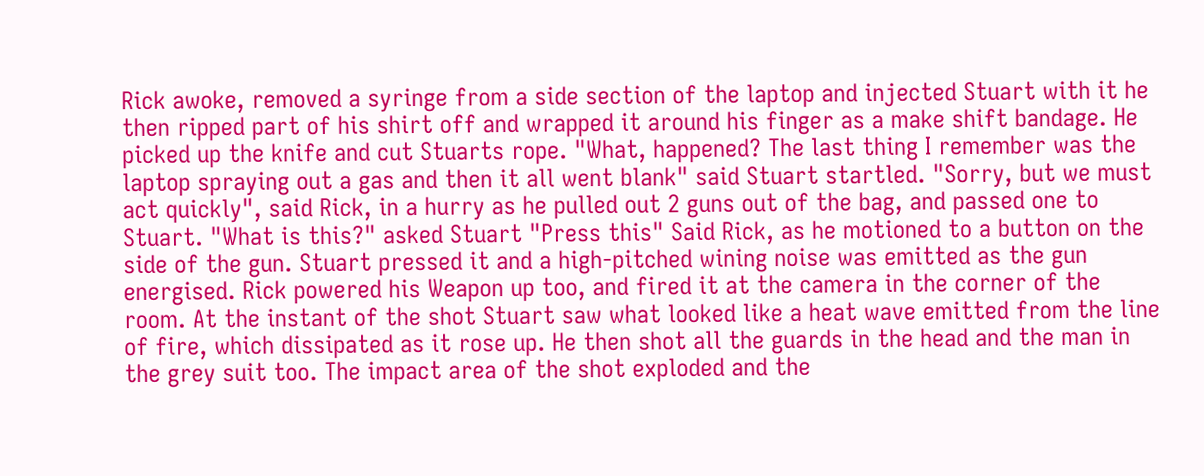Rick awoke, removed a syringe from a side section of the laptop and injected Stuart with it he then ripped part of his shirt off and wrapped it around his finger as a make shift bandage. He picked up the knife and cut Stuarts rope. "What, happened? The last thing I remember was the laptop spraying out a gas and then it all went blank" said Stuart startled. "Sorry, but we must act quickly", said Rick, in a hurry as he pulled out 2 guns out of the bag, and passed one to Stuart. "What is this?" asked Stuart "Press this" Said Rick, as he motioned to a button on the side of the gun. Stuart pressed it and a high-pitched wining noise was emitted as the gun energised. Rick powered his Weapon up too, and fired it at the camera in the corner of the room. At the instant of the shot Stuart saw what looked like a heat wave emitted from the line of fire, which dissipated as it rose up. He then shot all the guards in the head and the man in the grey suit too. The impact area of the shot exploded and the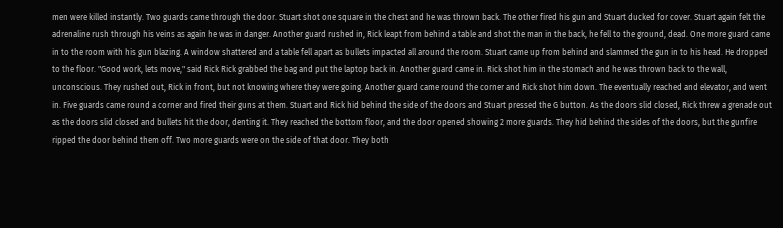men were killed instantly. Two guards came through the door. Stuart shot one square in the chest and he was thrown back. The other fired his gun and Stuart ducked for cover. Stuart again felt the adrenaline rush through his veins as again he was in danger. Another guard rushed in, Rick leapt from behind a table and shot the man in the back, he fell to the ground, dead. One more guard came in to the room with his gun blazing. A window shattered and a table fell apart as bullets impacted all around the room. Stuart came up from behind and slammed the gun in to his head. He dropped to the floor. "Good work, lets move," said Rick Rick grabbed the bag and put the laptop back in. Another guard came in. Rick shot him in the stomach and he was thrown back to the wall, unconscious. They rushed out, Rick in front, but not knowing where they were going. Another guard came round the corner and Rick shot him down. The eventually reached and elevator, and went in. Five guards came round a corner and fired their guns at them. Stuart and Rick hid behind the side of the doors and Stuart pressed the G button. As the doors slid closed, Rick threw a grenade out as the doors slid closed and bullets hit the door, denting it. They reached the bottom floor, and the door opened showing 2 more guards. They hid behind the sides of the doors, but the gunfire ripped the door behind them off. Two more guards were on the side of that door. They both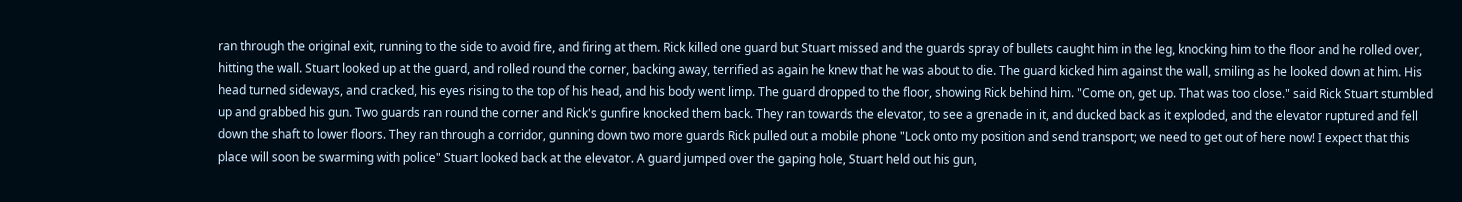ran through the original exit, running to the side to avoid fire, and firing at them. Rick killed one guard but Stuart missed and the guards spray of bullets caught him in the leg, knocking him to the floor and he rolled over, hitting the wall. Stuart looked up at the guard, and rolled round the corner, backing away, terrified as again he knew that he was about to die. The guard kicked him against the wall, smiling as he looked down at him. His head turned sideways, and cracked, his eyes rising to the top of his head, and his body went limp. The guard dropped to the floor, showing Rick behind him. "Come on, get up. That was too close." said Rick Stuart stumbled up and grabbed his gun. Two guards ran round the corner and Rick's gunfire knocked them back. They ran towards the elevator, to see a grenade in it, and ducked back as it exploded, and the elevator ruptured and fell down the shaft to lower floors. They ran through a corridor, gunning down two more guards Rick pulled out a mobile phone "Lock onto my position and send transport; we need to get out of here now! I expect that this place will soon be swarming with police" Stuart looked back at the elevator. A guard jumped over the gaping hole, Stuart held out his gun,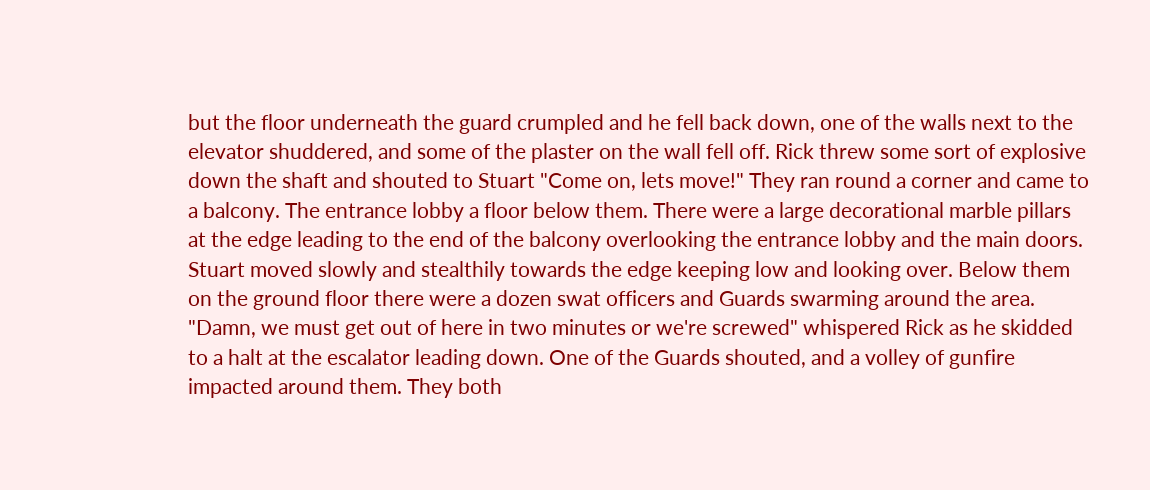but the floor underneath the guard crumpled and he fell back down, one of the walls next to the elevator shuddered, and some of the plaster on the wall fell off. Rick threw some sort of explosive down the shaft and shouted to Stuart "Come on, lets move!" They ran round a corner and came to a balcony. The entrance lobby a floor below them. There were a large decorational marble pillars at the edge leading to the end of the balcony overlooking the entrance lobby and the main doors. Stuart moved slowly and stealthily towards the edge keeping low and looking over. Below them on the ground floor there were a dozen swat officers and Guards swarming around the area. "Damn, we must get out of here in two minutes or we're screwed" whispered Rick as he skidded to a halt at the escalator leading down. One of the Guards shouted, and a volley of gunfire impacted around them. They both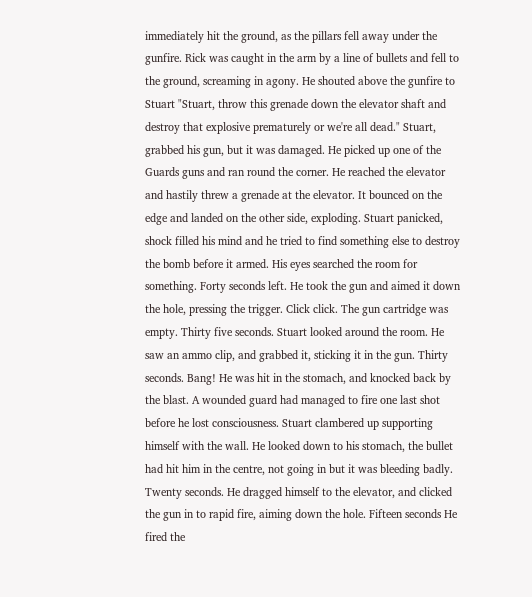immediately hit the ground, as the pillars fell away under the gunfire. Rick was caught in the arm by a line of bullets and fell to the ground, screaming in agony. He shouted above the gunfire to Stuart "Stuart, throw this grenade down the elevator shaft and destroy that explosive prematurely or we're all dead." Stuart, grabbed his gun, but it was damaged. He picked up one of the Guards guns and ran round the corner. He reached the elevator and hastily threw a grenade at the elevator. It bounced on the edge and landed on the other side, exploding. Stuart panicked, shock filled his mind and he tried to find something else to destroy the bomb before it armed. His eyes searched the room for something. Forty seconds left. He took the gun and aimed it down the hole, pressing the trigger. Click click. The gun cartridge was empty. Thirty five seconds. Stuart looked around the room. He saw an ammo clip, and grabbed it, sticking it in the gun. Thirty seconds. Bang! He was hit in the stomach, and knocked back by the blast. A wounded guard had managed to fire one last shot before he lost consciousness. Stuart clambered up supporting himself with the wall. He looked down to his stomach, the bullet had hit him in the centre, not going in but it was bleeding badly. Twenty seconds. He dragged himself to the elevator, and clicked the gun in to rapid fire, aiming down the hole. Fifteen seconds He fired the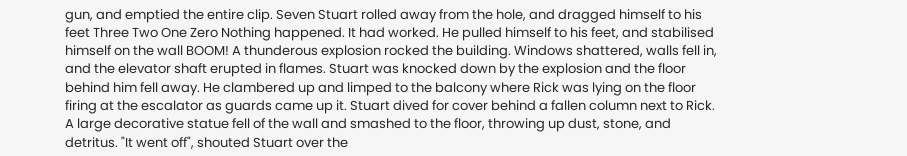gun, and emptied the entire clip. Seven Stuart rolled away from the hole, and dragged himself to his feet Three Two One Zero Nothing happened. It had worked. He pulled himself to his feet, and stabilised himself on the wall BOOM! A thunderous explosion rocked the building. Windows shattered, walls fell in, and the elevator shaft erupted in flames. Stuart was knocked down by the explosion and the floor behind him fell away. He clambered up and limped to the balcony where Rick was lying on the floor firing at the escalator as guards came up it. Stuart dived for cover behind a fallen column next to Rick. A large decorative statue fell of the wall and smashed to the floor, throwing up dust, stone, and detritus. "It went off", shouted Stuart over the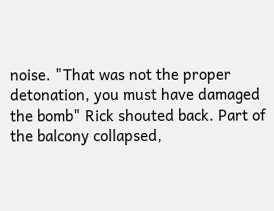noise. "That was not the proper detonation, you must have damaged the bomb" Rick shouted back. Part of the balcony collapsed,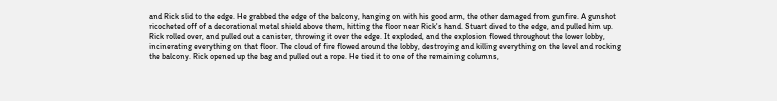and Rick slid to the edge. He grabbed the edge of the balcony, hanging on with his good arm, the other damaged from gunfire. A gunshot ricocheted off of a decorational metal shield above them, hitting the floor near Rick's hand. Stuart dived to the edge, and pulled him up. Rick rolled over, and pulled out a canister, throwing it over the edge. It exploded, and the explosion flowed throughout the lower lobby, incinerating everything on that floor. The cloud of fire flowed around the lobby, destroying and killing everything on the level and rocking the balcony. Rick opened up the bag and pulled out a rope. He tied it to one of the remaining columns,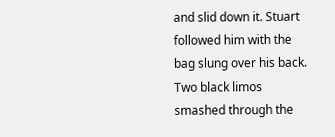and slid down it. Stuart followed him with the bag slung over his back. Two black limos smashed through the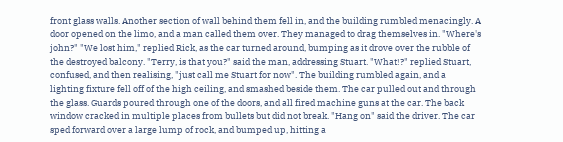front glass walls. Another section of wall behind them fell in, and the building rumbled menacingly. A door opened on the limo, and a man called them over. They managed to drag themselves in. "Where's john?" "We lost him," replied Rick, as the car turned around, bumping as it drove over the rubble of the destroyed balcony. "Terry, is that you?" said the man, addressing Stuart. "What!?" replied Stuart, confused, and then realising, "just call me Stuart for now". The building rumbled again, and a lighting fixture fell off of the high ceiling, and smashed beside them. The car pulled out and through the glass. Guards poured through one of the doors, and all fired machine guns at the car. The back window cracked in multiple places from bullets but did not break. "Hang on" said the driver. The car sped forward over a large lump of rock, and bumped up, hitting a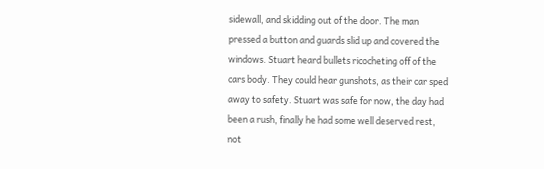sidewall, and skidding out of the door. The man pressed a button and guards slid up and covered the windows. Stuart heard bullets ricocheting off of the cars body. They could hear gunshots, as their car sped away to safety. Stuart was safe for now, the day had been a rush, finally he had some well deserved rest, not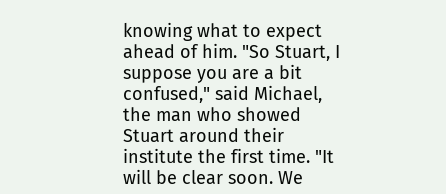knowing what to expect ahead of him. "So Stuart, I suppose you are a bit confused," said Michael, the man who showed Stuart around their institute the first time. "It will be clear soon. We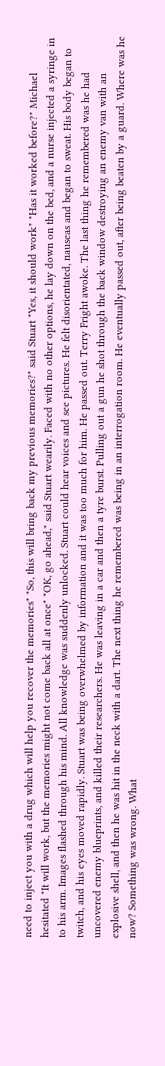need to inject you with a drug which will help you recover the memories" "So, this will bring back my previous memories?" said Stuart "Yes, it should work" "Has it worked before?" Michael hesitated "It will work, but the memories might not come back all at once" "OK, go ahead," said Stuart wearily. Faced with no other options, he lay down on the bed, and a nurse injected a syringe in to his arm. Images flashed through his mind. All knowledge was suddenly unlocked. Stuart could hear voices and see pictures. He felt disorientated, nauseas and began to sweat. His body began to twitch, and his eyes moved rapidly. Stuart was being overwhelmed by information and it was too much for him. He passed out. Terry Fright awoke. The last thing he remembered was he had uncovered enemy blueprints, and killed their researchers. He was leaving in a car and then a tyre burst. Pulling out a gun he shot through the back window destroying an enemy van with an explosive shell, and then he was hit in the neck with a dart. The next thing he remembered was being in an interrogation room. He eventually passed out, after being beaten by a guard. Where was he now? Something was wrong. What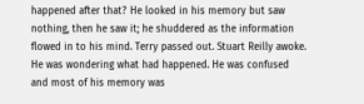happened after that? He looked in his memory but saw nothing, then he saw it; he shuddered as the information flowed in to his mind. Terry passed out. Stuart Reilly awoke. He was wondering what had happened. He was confused and most of his memory was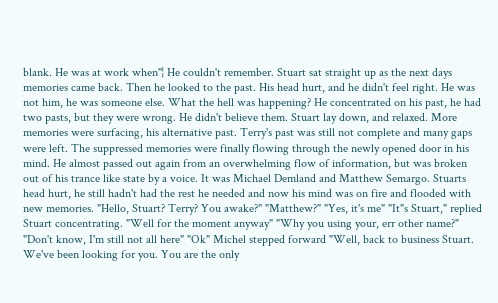blank. He was at work when"¦ He couldn't remember. Stuart sat straight up as the next days memories came back. Then he looked to the past. His head hurt, and he didn't feel right. He was not him, he was someone else. What the hell was happening? He concentrated on his past, he had two pasts, but they were wrong. He didn't believe them. Stuart lay down, and relaxed. More memories were surfacing, his alternative past. Terry's past was still not complete and many gaps were left. The suppressed memories were finally flowing through the newly opened door in his mind. He almost passed out again from an overwhelming flow of information, but was broken out of his trance like state by a voice. It was Michael Demland and Matthew Semargo. Stuarts head hurt, he still hadn't had the rest he needed and now his mind was on fire and flooded with new memories. "Hello, Stuart? Terry? You awake?" "Matthew?" "Yes, it's me" "It"s Stuart," replied Stuart concentrating. "Well for the moment anyway" "Why you using your, err other name?" "Don't know, I'm still not all here" "Ok" Michel stepped forward "Well, back to business Stuart. We've been looking for you. You are the only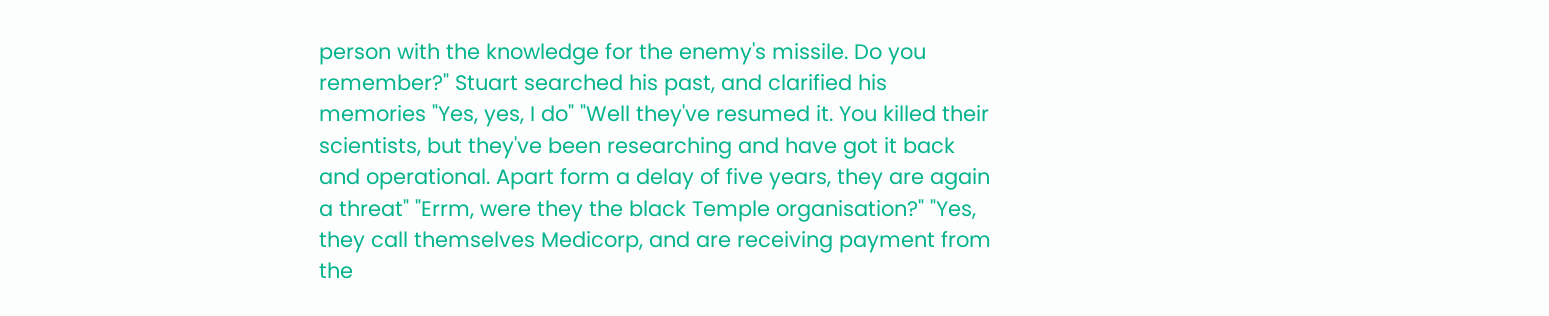person with the knowledge for the enemy's missile. Do you remember?" Stuart searched his past, and clarified his memories "Yes, yes, I do" "Well they've resumed it. You killed their scientists, but they've been researching and have got it back and operational. Apart form a delay of five years, they are again a threat" "Errm, were they the black Temple organisation?" "Yes, they call themselves Medicorp, and are receiving payment from the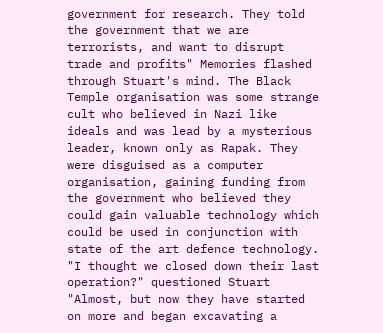government for research. They told the government that we are terrorists, and want to disrupt trade and profits" Memories flashed through Stuart's mind. The Black Temple organisation was some strange cult who believed in Nazi like ideals and was lead by a mysterious leader, known only as Rapak. They were disguised as a computer organisation, gaining funding from the government who believed they could gain valuable technology which could be used in conjunction with state of the art defence technology. "I thought we closed down their last operation?" questioned Stuart "Almost, but now they have started on more and began excavating a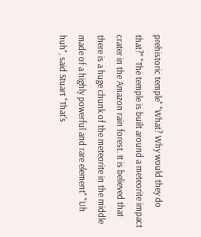prehistoric temple" "What? Why would they do that?" "The temple is built around a meteorite impact crater in the Amazon rain forest. It is believed that there is a huge chunk of the meteorite in the middle made of a highly powerful and rare element" "Uh huh", said Stuart "That's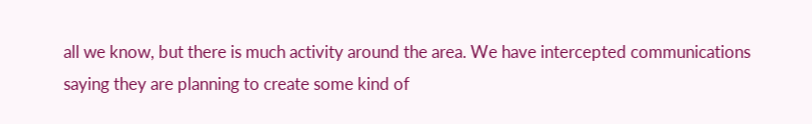all we know, but there is much activity around the area. We have intercepted communications saying they are planning to create some kind of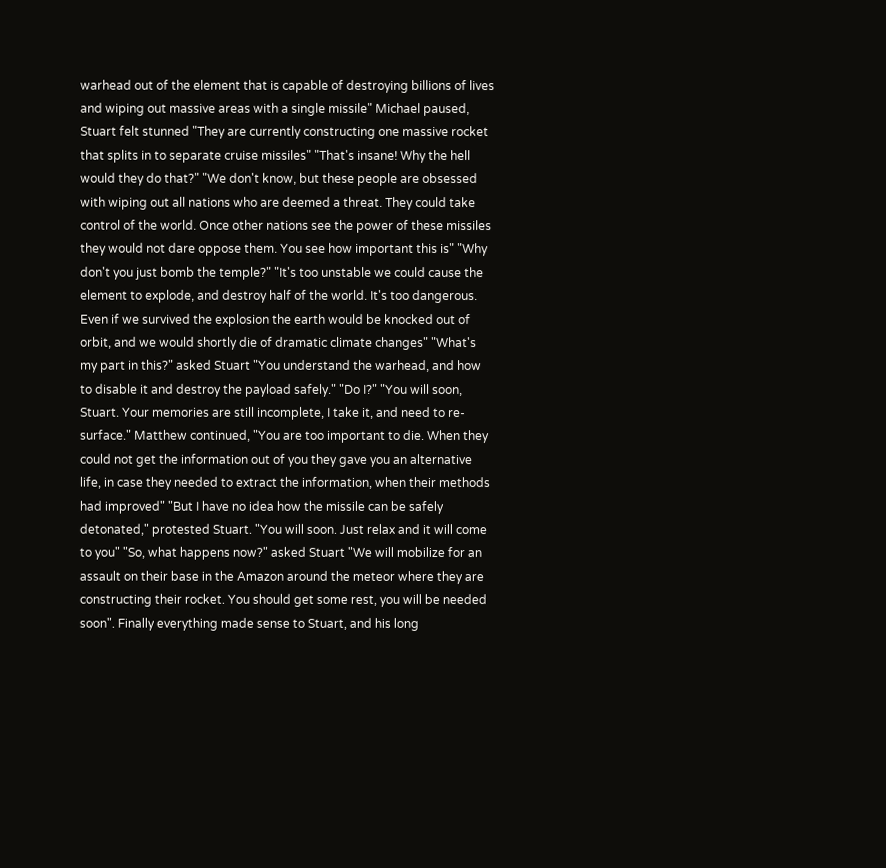warhead out of the element that is capable of destroying billions of lives and wiping out massive areas with a single missile" Michael paused, Stuart felt stunned "They are currently constructing one massive rocket that splits in to separate cruise missiles" "That's insane! Why the hell would they do that?" "We don't know, but these people are obsessed with wiping out all nations who are deemed a threat. They could take control of the world. Once other nations see the power of these missiles they would not dare oppose them. You see how important this is" "Why don't you just bomb the temple?" "It's too unstable we could cause the element to explode, and destroy half of the world. It's too dangerous. Even if we survived the explosion the earth would be knocked out of orbit, and we would shortly die of dramatic climate changes" "What's my part in this?" asked Stuart "You understand the warhead, and how to disable it and destroy the payload safely." "Do I?" "You will soon, Stuart. Your memories are still incomplete, I take it, and need to re-surface." Matthew continued, "You are too important to die. When they could not get the information out of you they gave you an alternative life, in case they needed to extract the information, when their methods had improved" "But I have no idea how the missile can be safely detonated," protested Stuart. "You will soon. Just relax and it will come to you" "So, what happens now?" asked Stuart "We will mobilize for an assault on their base in the Amazon around the meteor where they are constructing their rocket. You should get some rest, you will be needed soon". Finally everything made sense to Stuart, and his long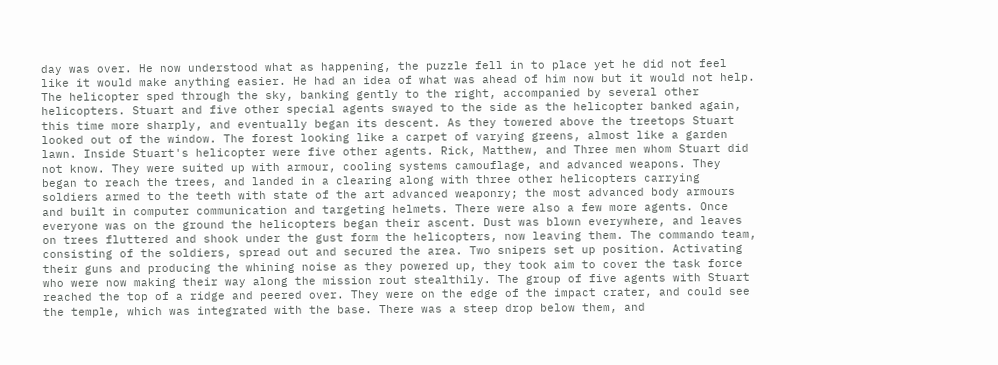day was over. He now understood what as happening, the puzzle fell in to place yet he did not feel like it would make anything easier. He had an idea of what was ahead of him now but it would not help. The helicopter sped through the sky, banking gently to the right, accompanied by several other helicopters. Stuart and five other special agents swayed to the side as the helicopter banked again, this time more sharply, and eventually began its descent. As they towered above the treetops Stuart looked out of the window. The forest looking like a carpet of varying greens, almost like a garden lawn. Inside Stuart's helicopter were five other agents. Rick, Matthew, and Three men whom Stuart did not know. They were suited up with armour, cooling systems camouflage, and advanced weapons. They began to reach the trees, and landed in a clearing along with three other helicopters carrying soldiers armed to the teeth with state of the art advanced weaponry; the most advanced body armours and built in computer communication and targeting helmets. There were also a few more agents. Once everyone was on the ground the helicopters began their ascent. Dust was blown everywhere, and leaves on trees fluttered and shook under the gust form the helicopters, now leaving them. The commando team, consisting of the soldiers, spread out and secured the area. Two snipers set up position. Activating their guns and producing the whining noise as they powered up, they took aim to cover the task force who were now making their way along the mission rout stealthily. The group of five agents with Stuart reached the top of a ridge and peered over. They were on the edge of the impact crater, and could see the temple, which was integrated with the base. There was a steep drop below them, and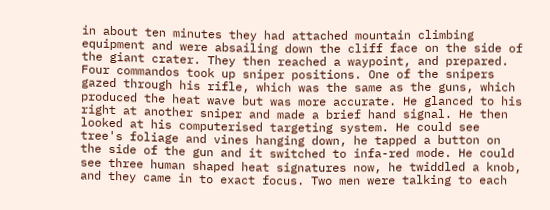in about ten minutes they had attached mountain climbing equipment and were absailing down the cliff face on the side of the giant crater. They then reached a waypoint, and prepared. Four commandos took up sniper positions. One of the snipers gazed through his rifle, which was the same as the guns, which produced the heat wave but was more accurate. He glanced to his right at another sniper and made a brief hand signal. He then looked at his computerised targeting system. He could see tree's foliage and vines hanging down, he tapped a button on the side of the gun and it switched to infa-red mode. He could see three human shaped heat signatures now, he twiddled a knob, and they came in to exact focus. Two men were talking to each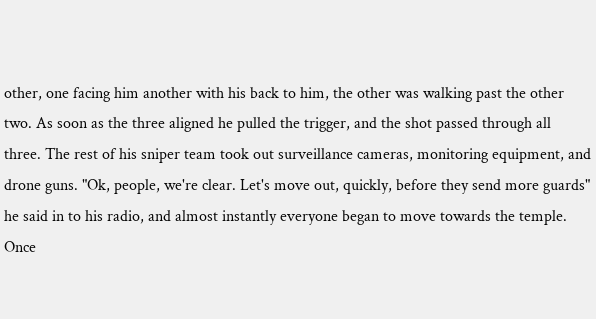other, one facing him another with his back to him, the other was walking past the other two. As soon as the three aligned he pulled the trigger, and the shot passed through all three. The rest of his sniper team took out surveillance cameras, monitoring equipment, and drone guns. "Ok, people, we're clear. Let's move out, quickly, before they send more guards" he said in to his radio, and almost instantly everyone began to move towards the temple. Once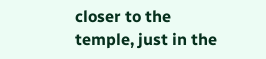closer to the temple, just in the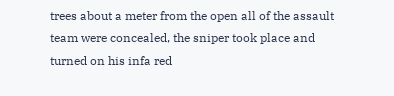trees about a meter from the open all of the assault team were concealed, the sniper took place and turned on his infa red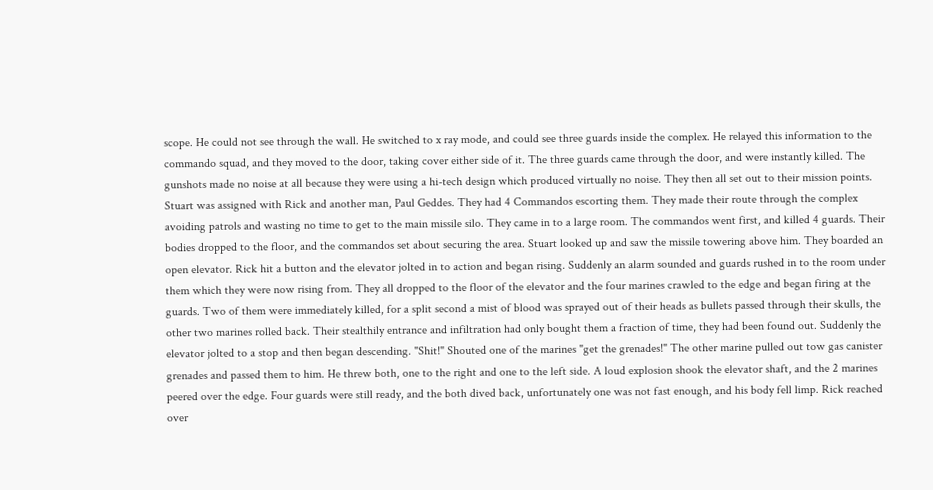scope. He could not see through the wall. He switched to x ray mode, and could see three guards inside the complex. He relayed this information to the commando squad, and they moved to the door, taking cover either side of it. The three guards came through the door, and were instantly killed. The gunshots made no noise at all because they were using a hi-tech design which produced virtually no noise. They then all set out to their mission points. Stuart was assigned with Rick and another man, Paul Geddes. They had 4 Commandos escorting them. They made their route through the complex avoiding patrols and wasting no time to get to the main missile silo. They came in to a large room. The commandos went first, and killed 4 guards. Their bodies dropped to the floor, and the commandos set about securing the area. Stuart looked up and saw the missile towering above him. They boarded an open elevator. Rick hit a button and the elevator jolted in to action and began rising. Suddenly an alarm sounded and guards rushed in to the room under them which they were now rising from. They all dropped to the floor of the elevator and the four marines crawled to the edge and began firing at the guards. Two of them were immediately killed, for a split second a mist of blood was sprayed out of their heads as bullets passed through their skulls, the other two marines rolled back. Their stealthily entrance and infiltration had only bought them a fraction of time, they had been found out. Suddenly the elevator jolted to a stop and then began descending. "Shit!" Shouted one of the marines "get the grenades!" The other marine pulled out tow gas canister grenades and passed them to him. He threw both, one to the right and one to the left side. A loud explosion shook the elevator shaft, and the 2 marines peered over the edge. Four guards were still ready, and the both dived back, unfortunately one was not fast enough, and his body fell limp. Rick reached over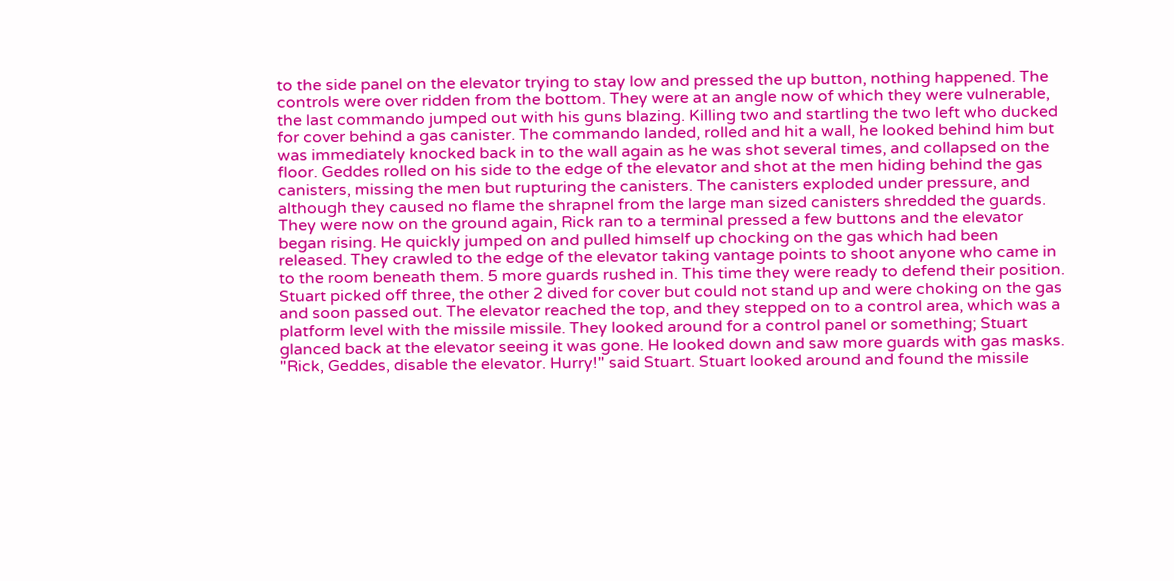to the side panel on the elevator trying to stay low and pressed the up button, nothing happened. The controls were over ridden from the bottom. They were at an angle now of which they were vulnerable, the last commando jumped out with his guns blazing. Killing two and startling the two left who ducked for cover behind a gas canister. The commando landed, rolled and hit a wall, he looked behind him but was immediately knocked back in to the wall again as he was shot several times, and collapsed on the floor. Geddes rolled on his side to the edge of the elevator and shot at the men hiding behind the gas canisters, missing the men but rupturing the canisters. The canisters exploded under pressure, and although they caused no flame the shrapnel from the large man sized canisters shredded the guards. They were now on the ground again, Rick ran to a terminal pressed a few buttons and the elevator began rising. He quickly jumped on and pulled himself up chocking on the gas which had been released. They crawled to the edge of the elevator taking vantage points to shoot anyone who came in to the room beneath them. 5 more guards rushed in. This time they were ready to defend their position. Stuart picked off three, the other 2 dived for cover but could not stand up and were choking on the gas and soon passed out. The elevator reached the top, and they stepped on to a control area, which was a platform level with the missile missile. They looked around for a control panel or something; Stuart glanced back at the elevator seeing it was gone. He looked down and saw more guards with gas masks. "Rick, Geddes, disable the elevator. Hurry!" said Stuart. Stuart looked around and found the missile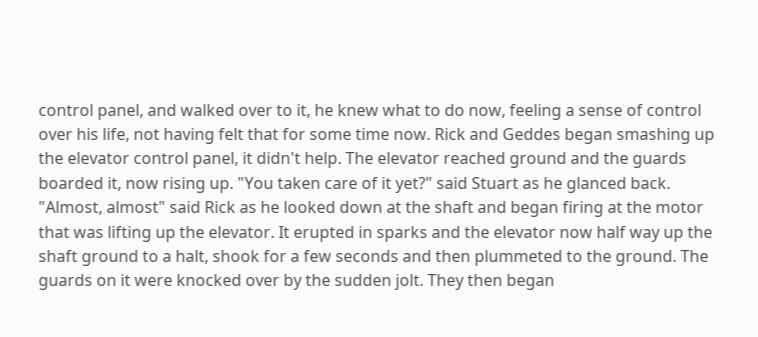control panel, and walked over to it, he knew what to do now, feeling a sense of control over his life, not having felt that for some time now. Rick and Geddes began smashing up the elevator control panel, it didn't help. The elevator reached ground and the guards boarded it, now rising up. "You taken care of it yet?" said Stuart as he glanced back. "Almost, almost" said Rick as he looked down at the shaft and began firing at the motor that was lifting up the elevator. It erupted in sparks and the elevator now half way up the shaft ground to a halt, shook for a few seconds and then plummeted to the ground. The guards on it were knocked over by the sudden jolt. They then began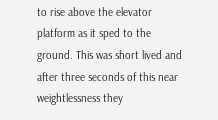to rise above the elevator platform as it sped to the ground. This was short lived and after three seconds of this near weightlessness they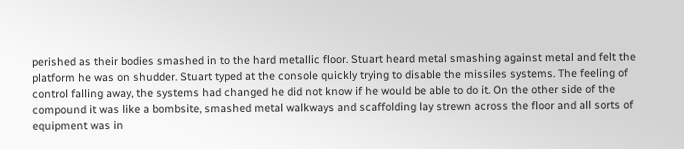perished as their bodies smashed in to the hard metallic floor. Stuart heard metal smashing against metal and felt the platform he was on shudder. Stuart typed at the console quickly trying to disable the missiles systems. The feeling of control falling away, the systems had changed he did not know if he would be able to do it. On the other side of the compound it was like a bombsite, smashed metal walkways and scaffolding lay strewn across the floor and all sorts of equipment was in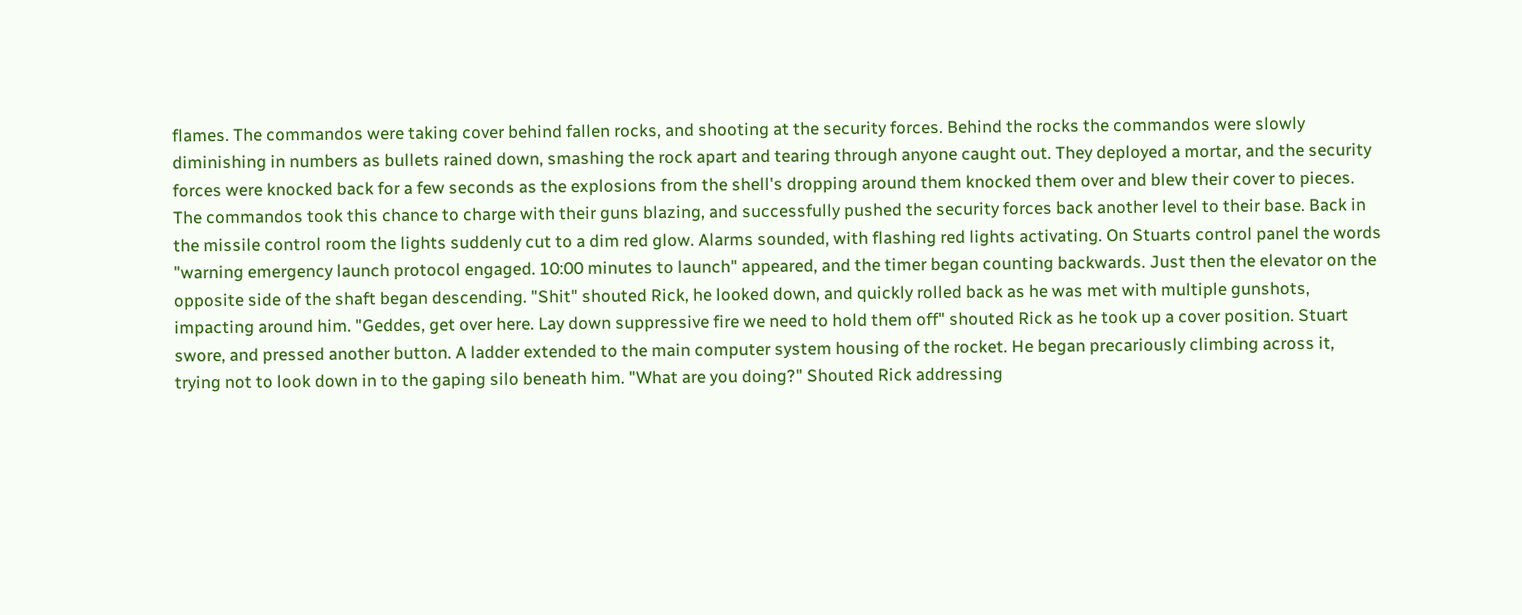flames. The commandos were taking cover behind fallen rocks, and shooting at the security forces. Behind the rocks the commandos were slowly diminishing in numbers as bullets rained down, smashing the rock apart and tearing through anyone caught out. They deployed a mortar, and the security forces were knocked back for a few seconds as the explosions from the shell's dropping around them knocked them over and blew their cover to pieces. The commandos took this chance to charge with their guns blazing, and successfully pushed the security forces back another level to their base. Back in the missile control room the lights suddenly cut to a dim red glow. Alarms sounded, with flashing red lights activating. On Stuarts control panel the words "warning emergency launch protocol engaged. 10:00 minutes to launch" appeared, and the timer began counting backwards. Just then the elevator on the opposite side of the shaft began descending. "Shit" shouted Rick, he looked down, and quickly rolled back as he was met with multiple gunshots, impacting around him. "Geddes, get over here. Lay down suppressive fire we need to hold them off" shouted Rick as he took up a cover position. Stuart swore, and pressed another button. A ladder extended to the main computer system housing of the rocket. He began precariously climbing across it, trying not to look down in to the gaping silo beneath him. "What are you doing?" Shouted Rick addressing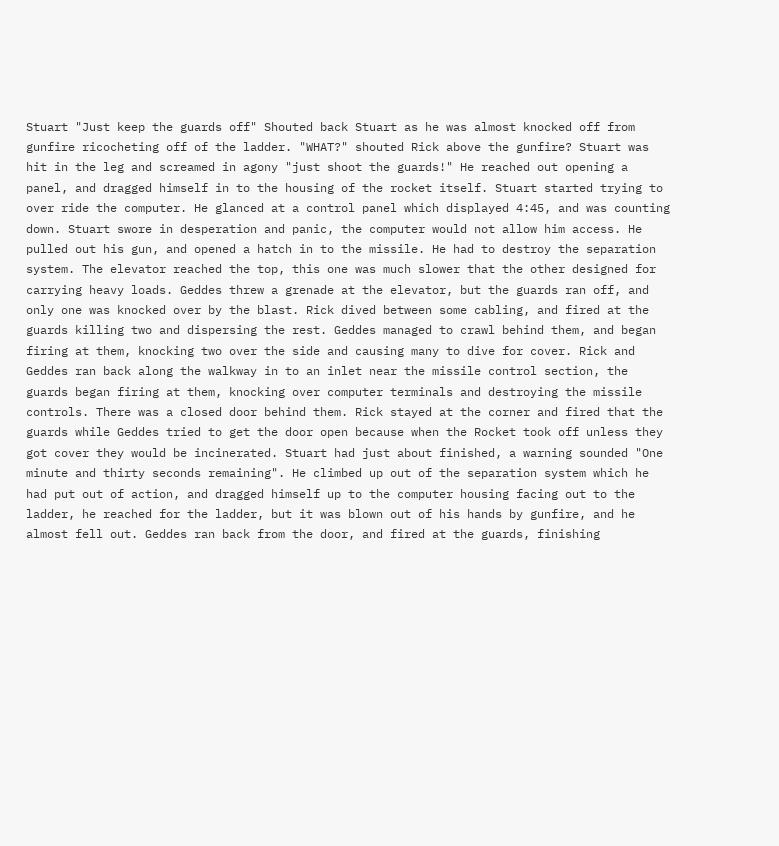Stuart "Just keep the guards off" Shouted back Stuart as he was almost knocked off from gunfire ricocheting off of the ladder. "WHAT?" shouted Rick above the gunfire? Stuart was hit in the leg and screamed in agony "just shoot the guards!" He reached out opening a panel, and dragged himself in to the housing of the rocket itself. Stuart started trying to over ride the computer. He glanced at a control panel which displayed 4:45, and was counting down. Stuart swore in desperation and panic, the computer would not allow him access. He pulled out his gun, and opened a hatch in to the missile. He had to destroy the separation system. The elevator reached the top, this one was much slower that the other designed for carrying heavy loads. Geddes threw a grenade at the elevator, but the guards ran off, and only one was knocked over by the blast. Rick dived between some cabling, and fired at the guards killing two and dispersing the rest. Geddes managed to crawl behind them, and began firing at them, knocking two over the side and causing many to dive for cover. Rick and Geddes ran back along the walkway in to an inlet near the missile control section, the guards began firing at them, knocking over computer terminals and destroying the missile controls. There was a closed door behind them. Rick stayed at the corner and fired that the guards while Geddes tried to get the door open because when the Rocket took off unless they got cover they would be incinerated. Stuart had just about finished, a warning sounded "One minute and thirty seconds remaining". He climbed up out of the separation system which he had put out of action, and dragged himself up to the computer housing facing out to the ladder, he reached for the ladder, but it was blown out of his hands by gunfire, and he almost fell out. Geddes ran back from the door, and fired at the guards, finishing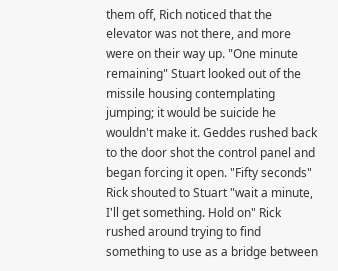them off, Rich noticed that the elevator was not there, and more were on their way up. "One minute remaining" Stuart looked out of the missile housing contemplating jumping; it would be suicide he wouldn't make it. Geddes rushed back to the door shot the control panel and began forcing it open. "Fifty seconds" Rick shouted to Stuart "wait a minute, I'll get something. Hold on" Rick rushed around trying to find something to use as a bridge between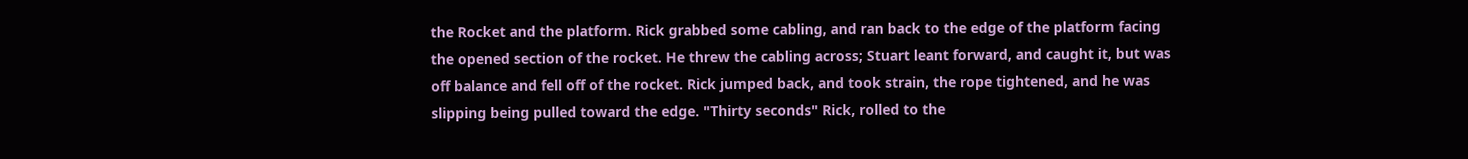the Rocket and the platform. Rick grabbed some cabling, and ran back to the edge of the platform facing the opened section of the rocket. He threw the cabling across; Stuart leant forward, and caught it, but was off balance and fell off of the rocket. Rick jumped back, and took strain, the rope tightened, and he was slipping being pulled toward the edge. "Thirty seconds" Rick, rolled to the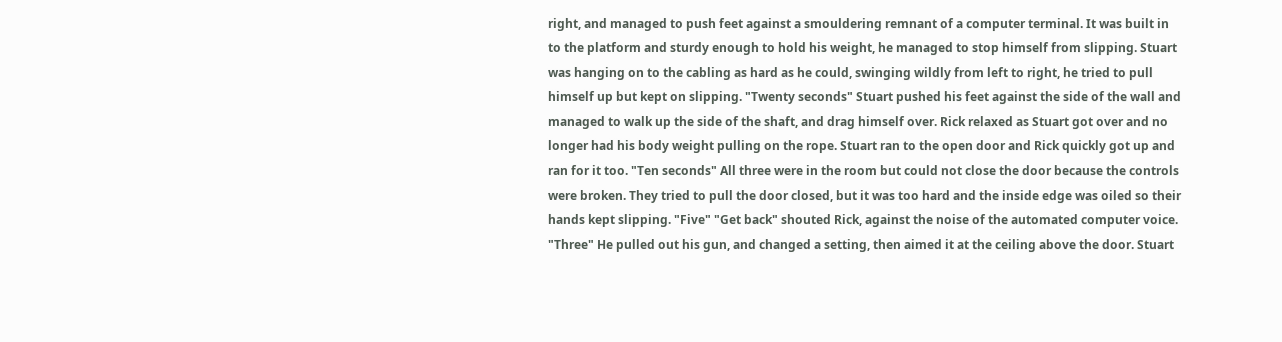right, and managed to push feet against a smouldering remnant of a computer terminal. It was built in to the platform and sturdy enough to hold his weight, he managed to stop himself from slipping. Stuart was hanging on to the cabling as hard as he could, swinging wildly from left to right, he tried to pull himself up but kept on slipping. "Twenty seconds" Stuart pushed his feet against the side of the wall and managed to walk up the side of the shaft, and drag himself over. Rick relaxed as Stuart got over and no longer had his body weight pulling on the rope. Stuart ran to the open door and Rick quickly got up and ran for it too. "Ten seconds" All three were in the room but could not close the door because the controls were broken. They tried to pull the door closed, but it was too hard and the inside edge was oiled so their hands kept slipping. "Five" "Get back" shouted Rick, against the noise of the automated computer voice. "Three" He pulled out his gun, and changed a setting, then aimed it at the ceiling above the door. Stuart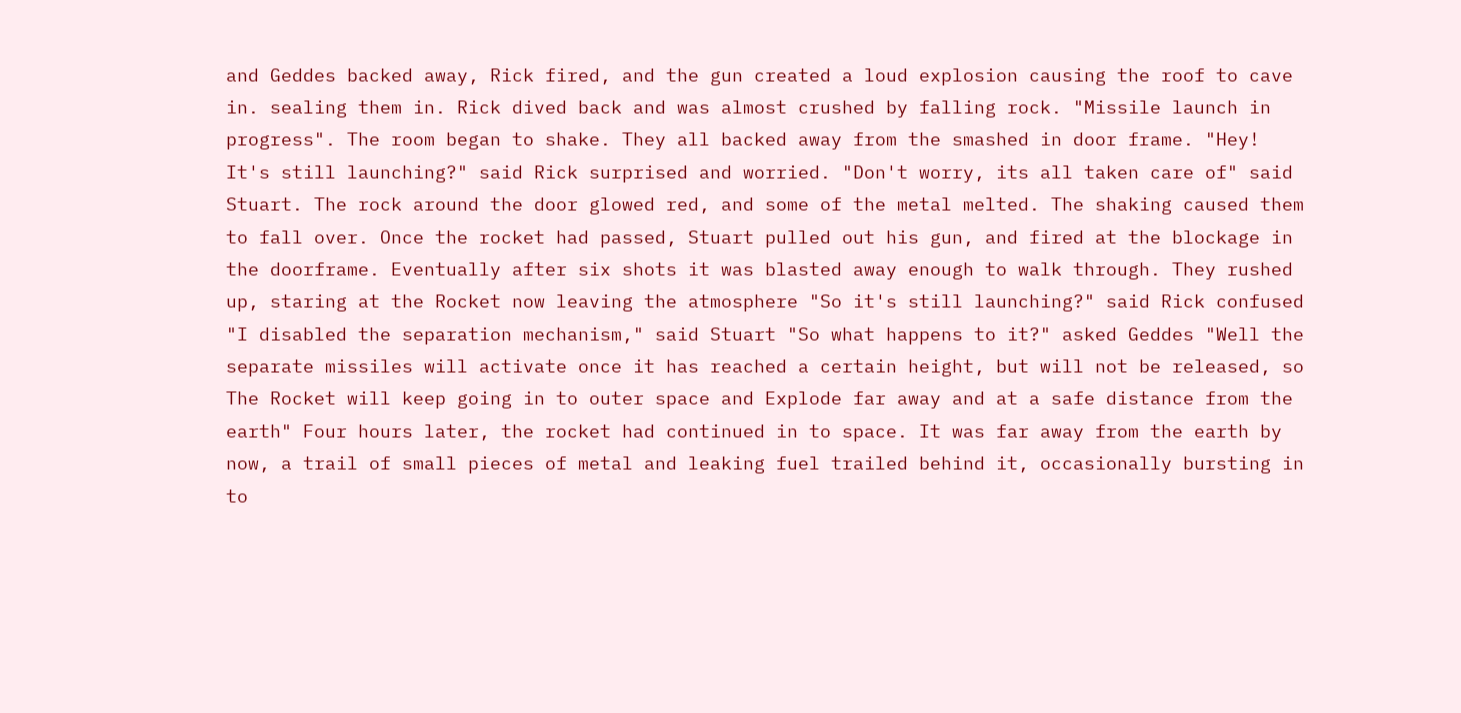and Geddes backed away, Rick fired, and the gun created a loud explosion causing the roof to cave in. sealing them in. Rick dived back and was almost crushed by falling rock. "Missile launch in progress". The room began to shake. They all backed away from the smashed in door frame. "Hey! It's still launching?" said Rick surprised and worried. "Don't worry, its all taken care of" said Stuart. The rock around the door glowed red, and some of the metal melted. The shaking caused them to fall over. Once the rocket had passed, Stuart pulled out his gun, and fired at the blockage in the doorframe. Eventually after six shots it was blasted away enough to walk through. They rushed up, staring at the Rocket now leaving the atmosphere "So it's still launching?" said Rick confused "I disabled the separation mechanism," said Stuart "So what happens to it?" asked Geddes "Well the separate missiles will activate once it has reached a certain height, but will not be released, so The Rocket will keep going in to outer space and Explode far away and at a safe distance from the earth" Four hours later, the rocket had continued in to space. It was far away from the earth by now, a trail of small pieces of metal and leaking fuel trailed behind it, occasionally bursting in to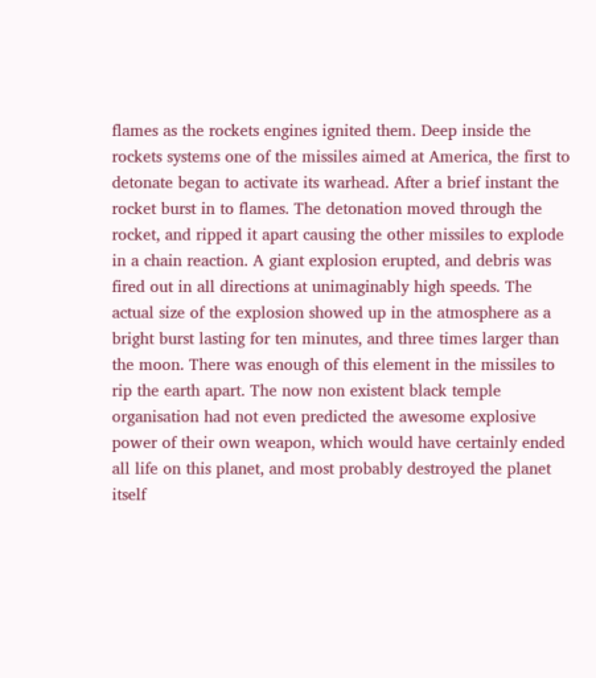flames as the rockets engines ignited them. Deep inside the rockets systems one of the missiles aimed at America, the first to detonate began to activate its warhead. After a brief instant the rocket burst in to flames. The detonation moved through the rocket, and ripped it apart causing the other missiles to explode in a chain reaction. A giant explosion erupted, and debris was fired out in all directions at unimaginably high speeds. The actual size of the explosion showed up in the atmosphere as a bright burst lasting for ten minutes, and three times larger than the moon. There was enough of this element in the missiles to rip the earth apart. The now non existent black temple organisation had not even predicted the awesome explosive power of their own weapon, which would have certainly ended all life on this planet, and most probably destroyed the planet itself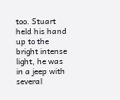too. Stuart held his hand up to the bright intense light, he was in a jeep with several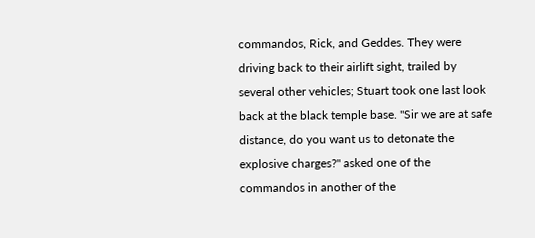commandos, Rick, and Geddes. They were driving back to their airlift sight, trailed by several other vehicles; Stuart took one last look back at the black temple base. "Sir we are at safe distance, do you want us to detonate the explosive charges?" asked one of the commandos in another of the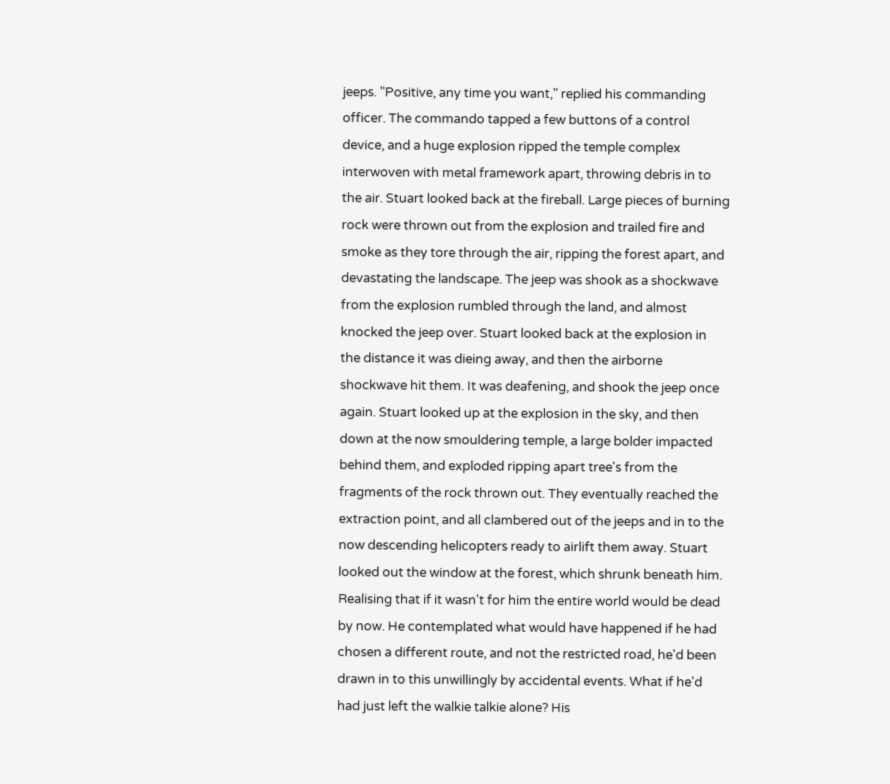jeeps. "Positive, any time you want," replied his commanding officer. The commando tapped a few buttons of a control device, and a huge explosion ripped the temple complex interwoven with metal framework apart, throwing debris in to the air. Stuart looked back at the fireball. Large pieces of burning rock were thrown out from the explosion and trailed fire and smoke as they tore through the air, ripping the forest apart, and devastating the landscape. The jeep was shook as a shockwave from the explosion rumbled through the land, and almost knocked the jeep over. Stuart looked back at the explosion in the distance it was dieing away, and then the airborne shockwave hit them. It was deafening, and shook the jeep once again. Stuart looked up at the explosion in the sky, and then down at the now smouldering temple, a large bolder impacted behind them, and exploded ripping apart tree's from the fragments of the rock thrown out. They eventually reached the extraction point, and all clambered out of the jeeps and in to the now descending helicopters ready to airlift them away. Stuart looked out the window at the forest, which shrunk beneath him. Realising that if it wasn't for him the entire world would be dead by now. He contemplated what would have happened if he had chosen a different route, and not the restricted road, he'd been drawn in to this unwillingly by accidental events. What if he'd had just left the walkie talkie alone? His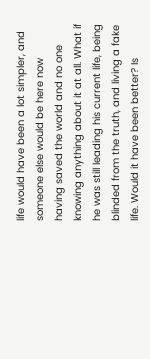life would have been a lot simpler, and someone else would be here now having saved the world and no one knowing anything about it at all. What if he was still leading his current life, being blinded from the truth, and living a fake life. Would it have been better? Is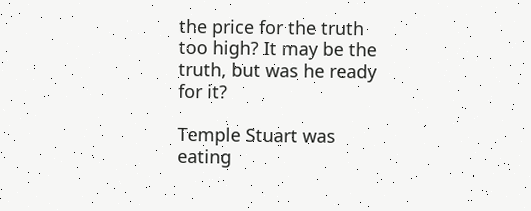the price for the truth too high? It may be the truth, but was he ready for it?

Temple Stuart was eating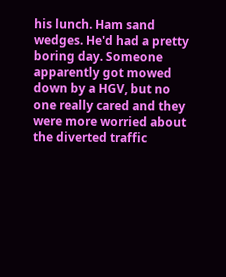his lunch. Ham sand wedges. He'd had a pretty boring day. Someone apparently got mowed down by a HGV, but no one really cared and they were more worried about the diverted traffic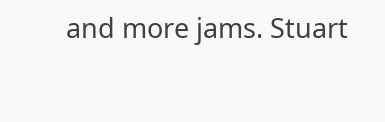and more jams. Stuart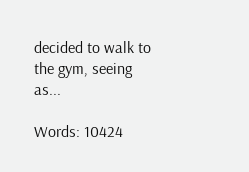decided to walk to the gym, seeing as...

Words: 10424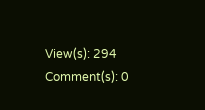View(s): 294 Comment(s): 0